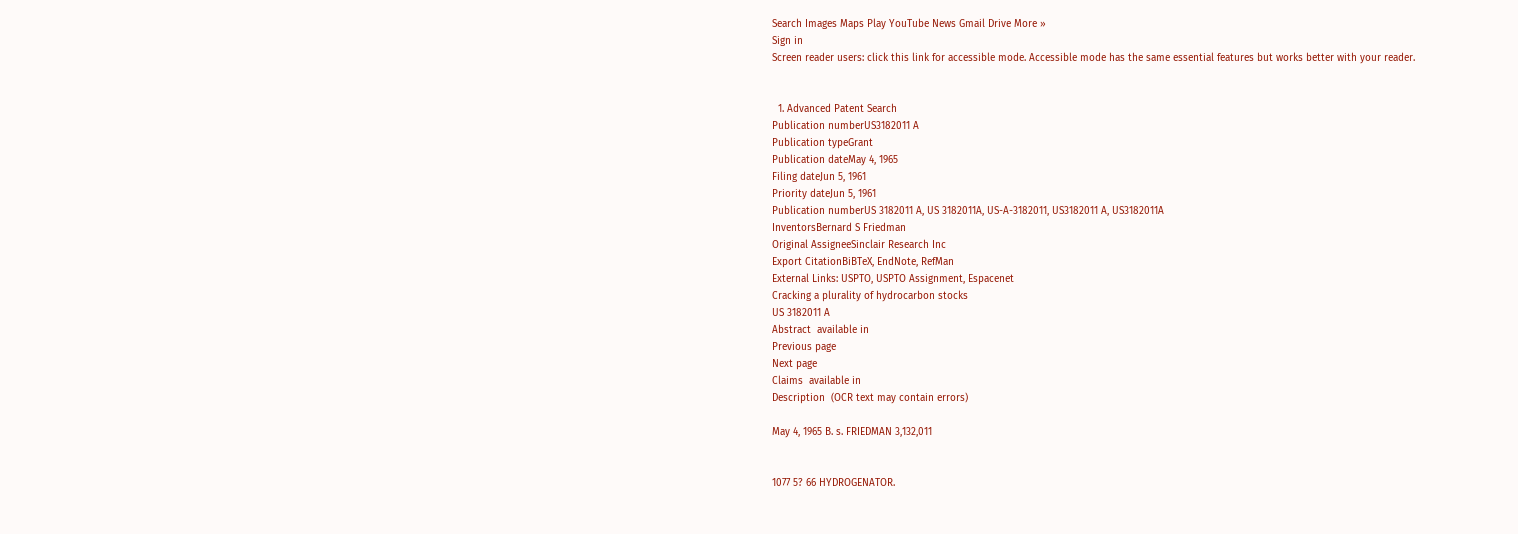Search Images Maps Play YouTube News Gmail Drive More »
Sign in
Screen reader users: click this link for accessible mode. Accessible mode has the same essential features but works better with your reader.


  1. Advanced Patent Search
Publication numberUS3182011 A
Publication typeGrant
Publication dateMay 4, 1965
Filing dateJun 5, 1961
Priority dateJun 5, 1961
Publication numberUS 3182011 A, US 3182011A, US-A-3182011, US3182011 A, US3182011A
InventorsBernard S Friedman
Original AssigneeSinclair Research Inc
Export CitationBiBTeX, EndNote, RefMan
External Links: USPTO, USPTO Assignment, Espacenet
Cracking a plurality of hydrocarbon stocks
US 3182011 A
Abstract  available in
Previous page
Next page
Claims  available in
Description  (OCR text may contain errors)

May 4, 1965 B. s. FRIEDMAN 3,132,011


1077 5? 66 HYDROGENATOR.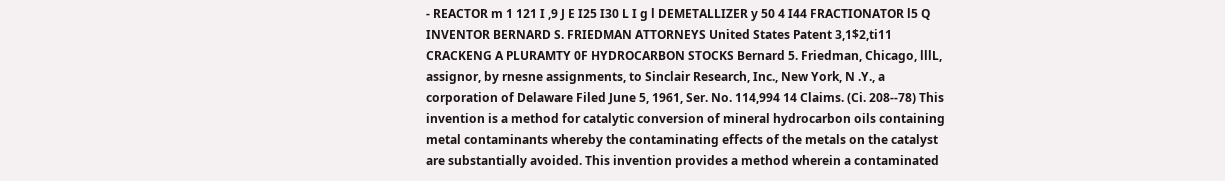- REACTOR m 1 121 I ,9 J E I25 I30 L I g l DEMETALLIZER y 50 4 I44 FRACTIONATOR l5 Q INVENTOR BERNARD S. FRIEDMAN ATTORNEYS United States Patent 3,1$2,ti11 CRACKENG A PLURAMTY 0F HYDROCARBON STOCKS Bernard 5. Friedman, Chicago, lllL, assignor, by rnesne assignments, to Sinclair Research, Inc., New York, N .Y., a corporation of Delaware Filed June 5, 1961, Ser. No. 114,994 14 Claims. (Ci. 208--78) This invention is a method for catalytic conversion of mineral hydrocarbon oils containing metal contaminants whereby the contaminating effects of the metals on the catalyst are substantially avoided. This invention provides a method wherein a contaminated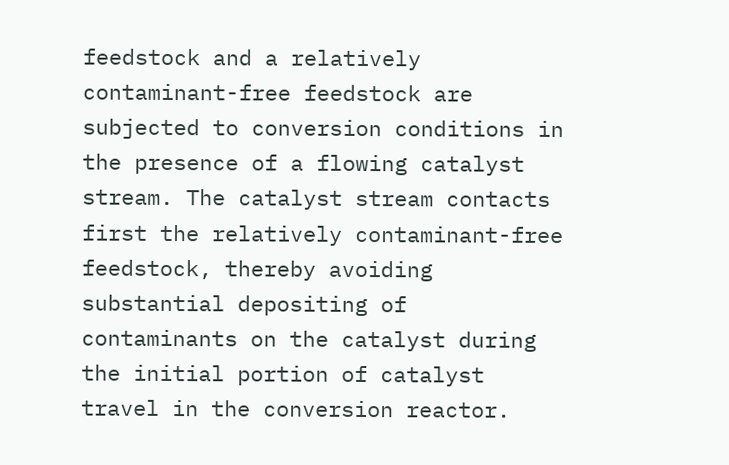feedstock and a relatively contaminant-free feedstock are subjected to conversion conditions in the presence of a flowing catalyst stream. The catalyst stream contacts first the relatively contaminant-free feedstock, thereby avoiding substantial depositing of contaminants on the catalyst during the initial portion of catalyst travel in the conversion reactor.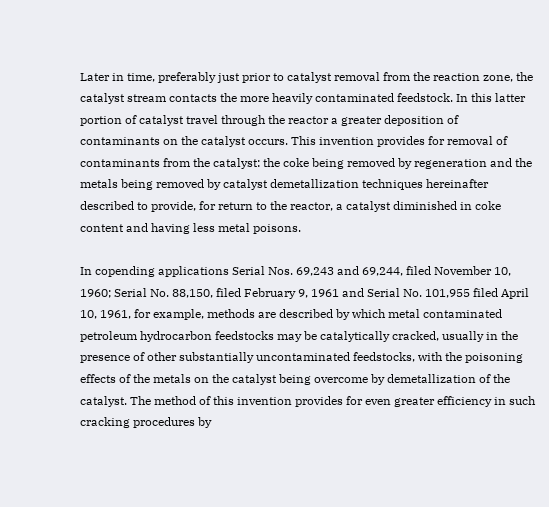Later in time, preferably just prior to catalyst removal from the reaction zone, the catalyst stream contacts the more heavily contaminated feedstock. In this latter portion of catalyst travel through the reactor a greater deposition of contaminants on the catalyst occurs. This invention provides for removal of contaminants from the catalyst: the coke being removed by regeneration and the metals being removed by catalyst demetallization techniques hereinafter described to provide, for return to the reactor, a catalyst diminished in coke content and having less metal poisons.

In copending applications Serial Nos. 69,243 and 69,244, filed November 10, 1960; Serial No. 88,150, filed February 9, 1961 and Serial No. 101,955 filed April 10, 1961, for example, methods are described by which metal contaminated petroleum hydrocarbon feedstocks may be catalytically cracked, usually in the presence of other substantially uncontaminated feedstocks, with the poisoning effects of the metals on the catalyst being overcome by demetallization of the catalyst. The method of this invention provides for even greater efficiency in such cracking procedures by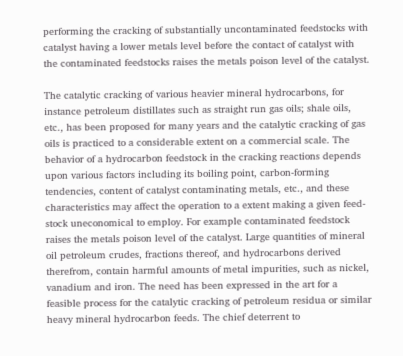performing the cracking of substantially uncontaminated feedstocks with catalyst having a lower metals level before the contact of catalyst with the contaminated feedstocks raises the metals poison level of the catalyst.

The catalytic cracking of various heavier mineral hydrocarbons, for instance petroleum distillates such as straight run gas oils; shale oils, etc., has been proposed for many years and the catalytic cracking of gas oils is practiced to a considerable extent on a commercial scale. The behavior of a hydrocarbon feedstock in the cracking reactions depends upon various factors including its boiling point, carbon-forming tendencies, content of catalyst contaminating metals, etc., and these characteristics may affect the operation to a extent making a given feed-stock uneconomical to employ. For example contaminated feedstock raises the metals poison level of the catalyst. Large quantities of mineral oil petroleum crudes, fractions thereof, and hydrocarbons derived therefrom, contain harmful amounts of metal impurities, such as nickel, vanadium and iron. The need has been expressed in the art for a feasible process for the catalytic cracking of petroleum residua or similar heavy mineral hydrocarbon feeds. The chief deterrent to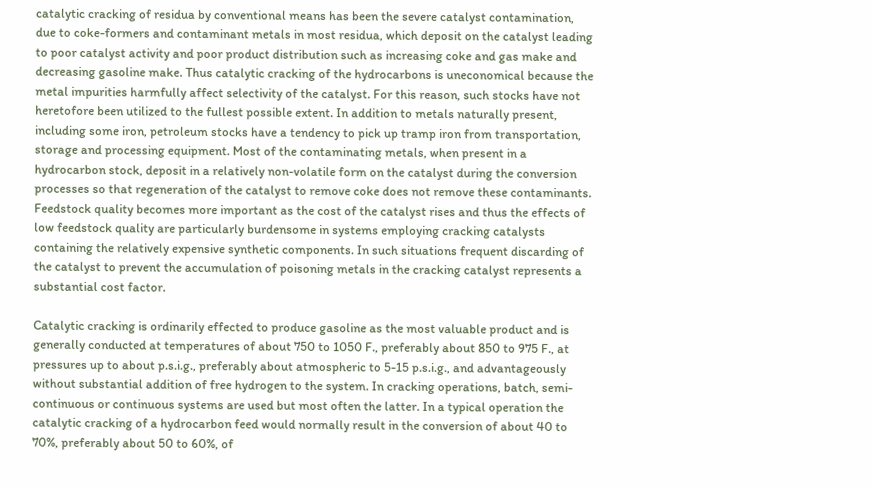catalytic cracking of residua by conventional means has been the severe catalyst contamination, due to coke-formers and contaminant metals in most residua, which deposit on the catalyst leading to poor catalyst activity and poor product distribution such as increasing coke and gas make and decreasing gasoline make. Thus catalytic cracking of the hydrocarbons is uneconomical because the metal impurities harmfully affect selectivity of the catalyst. For this reason, such stocks have not heretofore been utilized to the fullest possible extent. In addition to metals naturally present, including some iron, petroleum stocks have a tendency to pick up tramp iron from transportation, storage and processing equipment. Most of the contaminating metals, when present in a hydrocarbon stock, deposit in a relatively non-volatile form on the catalyst during the conversion processes so that regeneration of the catalyst to remove coke does not remove these contaminants. Feedstock quality becomes more important as the cost of the catalyst rises and thus the effects of low feedstock quality are particularly burdensome in systems employing cracking catalysts containing the relatively expensive synthetic components. In such situations frequent discarding of the catalyst to prevent the accumulation of poisoning metals in the cracking catalyst represents a substantial cost factor.

Catalytic cracking is ordinarily effected to produce gasoline as the most valuable product and is generally conducted at temperatures of about 750 to 1050 F., preferably about 850 to 975 F., at pressures up to about p.s.i.g., preferably about atmospheric to 5-15 p.s.i.g., and advantageously without substantial addition of free hydrogen to the system. In cracking operations, batch, semi-continuous or continuous systems are used but most often the latter. In a typical operation the catalytic cracking of a hydrocarbon feed would normally result in the conversion of about 40 to 70%, preferably about 50 to 60%, of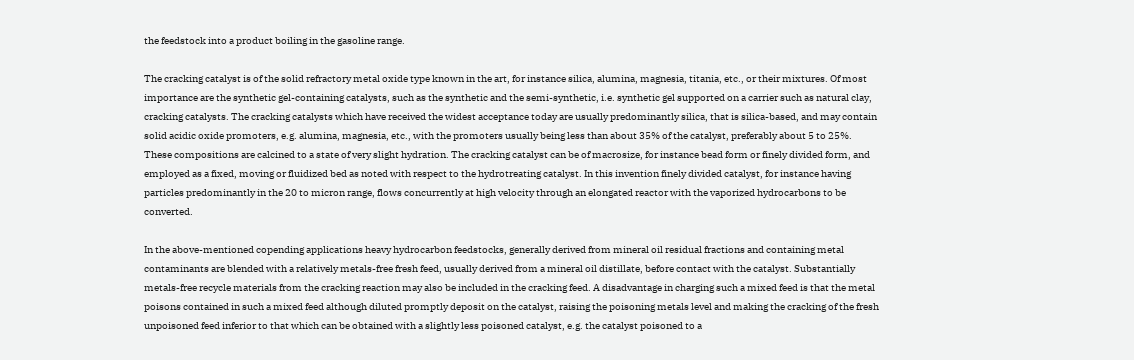the feedstock into a product boiling in the gasoline range.

The cracking catalyst is of the solid refractory metal oxide type known in the art, for instance silica, alumina, magnesia, titania, etc., or their mixtures. Of most importance are the synthetic gel-containing catalysts, such as the synthetic and the semi-synthetic, i.e. synthetic gel supported on a carrier such as natural clay, cracking catalysts. The cracking catalysts which have received the widest acceptance today are usually predominantly silica, that is silica-based, and may contain solid acidic oxide promoters, e.g. alumina, magnesia, etc., with the promoters usually being less than about 35% of the catalyst, preferably about 5 to 25%. These compositions are calcined to a state of very slight hydration. The cracking catalyst can be of macrosize, for instance bead form or finely divided form, and employed as a fixed, moving or fluidized bed as noted with respect to the hydrotreating catalyst. In this invention finely divided catalyst, for instance having particles predominantly in the 20 to micron range, flows concurrently at high velocity through an elongated reactor with the vaporized hydrocarbons to be converted.

In the above-mentioned copending applications heavy hydrocarbon feedstocks, generally derived from mineral oil residual fractions and containing metal contaminants are blended with a relatively metals-free fresh feed, usually derived from a mineral oil distillate, before contact with the catalyst. Substantially metals-free recycle materials from the cracking reaction may also be included in the cracking feed. A disadvantage in charging such a mixed feed is that the metal poisons contained in such a mixed feed although diluted promptly deposit on the catalyst, raising the poisoning metals level and making the cracking of the fresh unpoisoned feed inferior to that which can be obtained with a slightly less poisoned catalyst, e.g. the catalyst poisoned to a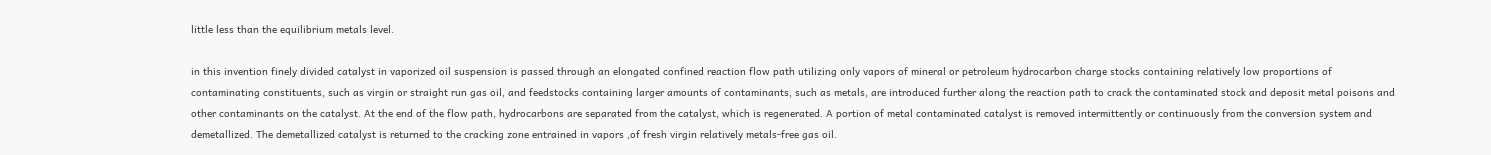little less than the equilibrium metals level.

in this invention finely divided catalyst in vaporized oil suspension is passed through an elongated confined reaction flow path utilizing only vapors of mineral or petroleum hydrocarbon charge stocks containing relatively low proportions of contaminating constituents, such as virgin or straight run gas oil, and feedstocks containing larger amounts of contaminants, such as metals, are introduced further along the reaction path to crack the contaminated stock and deposit metal poisons and other contaminants on the catalyst. At the end of the flow path, hydrocarbons are separated from the catalyst, which is regenerated. A portion of metal contaminated catalyst is removed intermittently or continuously from the conversion system and demetallized. The demetallized catalyst is returned to the cracking zone entrained in vapors ,of fresh virgin relatively metals-free gas oil.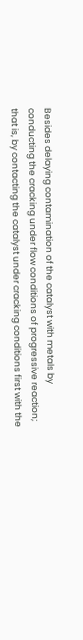Besides delaying contamination of the catalyst with metals by conducting the cracking under flow conditions of progressive reaction; that is, by contacting the catalyst under cracking conditions first with the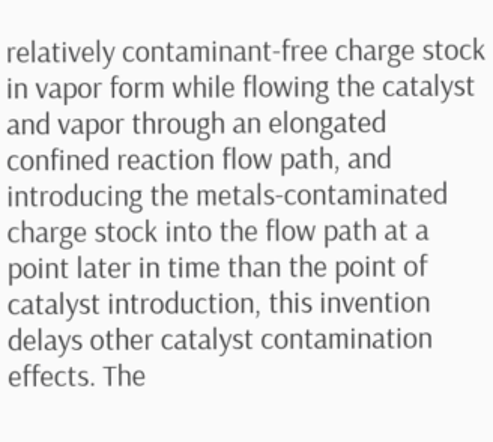relatively contaminant-free charge stock in vapor form while flowing the catalyst and vapor through an elongated confined reaction flow path, and introducing the metals-contaminated charge stock into the flow path at a point later in time than the point of catalyst introduction, this invention delays other catalyst contamination effects. The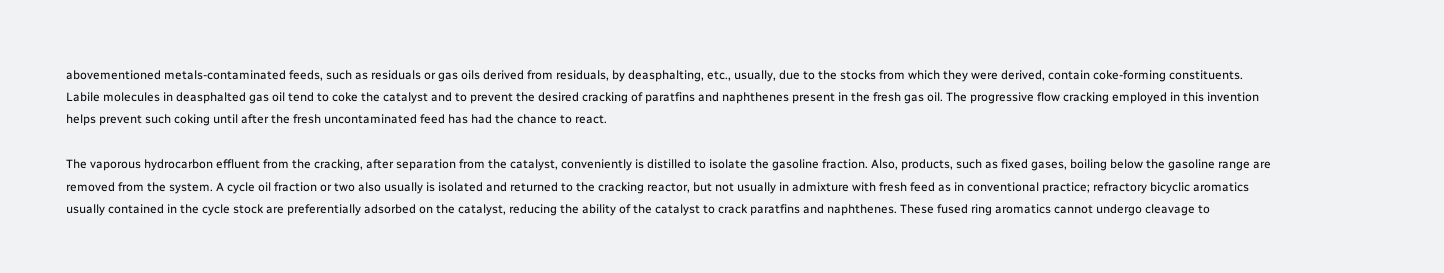abovementioned metals-contaminated feeds, such as residuals or gas oils derived from residuals, by deasphalting, etc., usually, due to the stocks from which they were derived, contain coke-forming constituents. Labile molecules in deasphalted gas oil tend to coke the catalyst and to prevent the desired cracking of paratfins and naphthenes present in the fresh gas oil. The progressive flow cracking employed in this invention helps prevent such coking until after the fresh uncontaminated feed has had the chance to react.

The vaporous hydrocarbon effluent from the cracking, after separation from the catalyst, conveniently is distilled to isolate the gasoline fraction. Also, products, such as fixed gases, boiling below the gasoline range are removed from the system. A cycle oil fraction or two also usually is isolated and returned to the cracking reactor, but not usually in admixture with fresh feed as in conventional practice; refractory bicyclic aromatics usually contained in the cycle stock are preferentially adsorbed on the catalyst, reducing the ability of the catalyst to crack paratfins and naphthenes. These fused ring aromatics cannot undergo cleavage to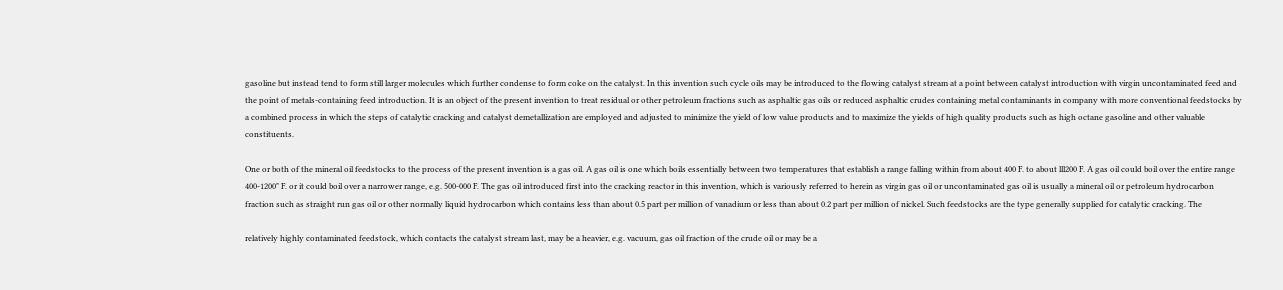gasoline but instead tend to form still larger molecules which further condense to form coke on the catalyst. In this invention such cycle oils may be introduced to the flowing catalyst stream at a point between catalyst introduction with virgin uncontaminated feed and the point of metals-containing feed introduction. It is an object of the present invention to treat residual or other petroleum fractions such as asphaltic gas oils or reduced asphaltic crudes containing metal contaminants in company with more conventional feedstocks by a combined process in which the steps of catalytic cracking and catalyst demetallization are employed and adjusted to minimize the yield of low value products and to maximize the yields of high quality products such as high octane gasoline and other valuable constituents.

One or both of the mineral oil feedstocks to the process of the present invention is a gas oil. A gas oil is one which boils essentially between two temperatures that establish a range falling within from about 400 F. to about lll200 F. A gas oil could boil over the entire range 400-1200" F. or it could boil over a narrower range, e.g. 500-000 F. The gas oil introduced first into the cracking reactor in this invention, which is variously referred to herein as virgin gas oil or uncontaminated gas oil is usually a mineral oil or petroleum hydrocarbon fraction such as straight run gas oil or other normally liquid hydrocarbon which contains less than about 0.5 part per million of vanadium or less than about 0.2 part per million of nickel. Such feedstocks are the type generally supplied for catalytic cracking. The

relatively highly contaminated feedstock, which contacts the catalyst stream last, may be a heavier, e.g. vacuum, gas oil fraction of the crude oil or may be a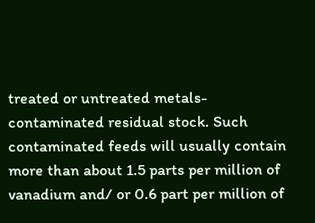treated or untreated metals-contaminated residual stock. Such contaminated feeds will usually contain more than about 1.5 parts per million of vanadium and/ or 0.6 part per million of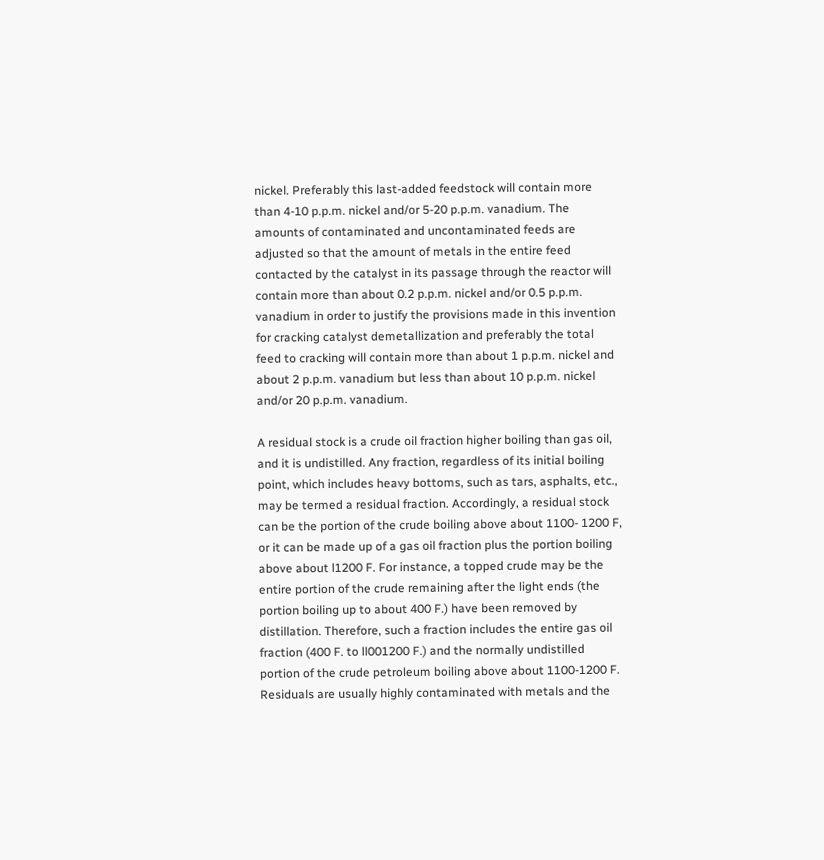nickel. Preferably this last-added feedstock will contain more than 4-10 p.p.m. nickel and/or 5-20 p.p.m. vanadium. The amounts of contaminated and uncontaminated feeds are adjusted so that the amount of metals in the entire feed contacted by the catalyst in its passage through the reactor will contain more than about 0.2 p.p.m. nickel and/or 0.5 p.p.m. vanadium in order to justify the provisions made in this invention for cracking catalyst demetallization and preferably the total feed to cracking will contain more than about 1 p.p.m. nickel and about 2 p.p.m. vanadium but less than about 10 p.p.m. nickel and/or 20 p.p.m. vanadium.

A residual stock is a crude oil fraction higher boiling than gas oil, and it is undistilled. Any fraction, regardless of its initial boiling point, which includes heavy bottoms, such as tars, asphalts, etc., may be termed a residual fraction. Accordingly, a residual stock can be the portion of the crude boiling above about 1100- 1200 F, or it can be made up of a gas oil fraction plus the portion boiling above about l1200 F. For instance, a topped crude may be the entire portion of the crude remaining after the light ends (the portion boiling up to about 400 F.) have been removed by distillation. Therefore, such a fraction includes the entire gas oil fraction (400 F. to ll001200 F.) and the normally undistilled portion of the crude petroleum boiling above about 1100-1200 F. Residuals are usually highly contaminated with metals and the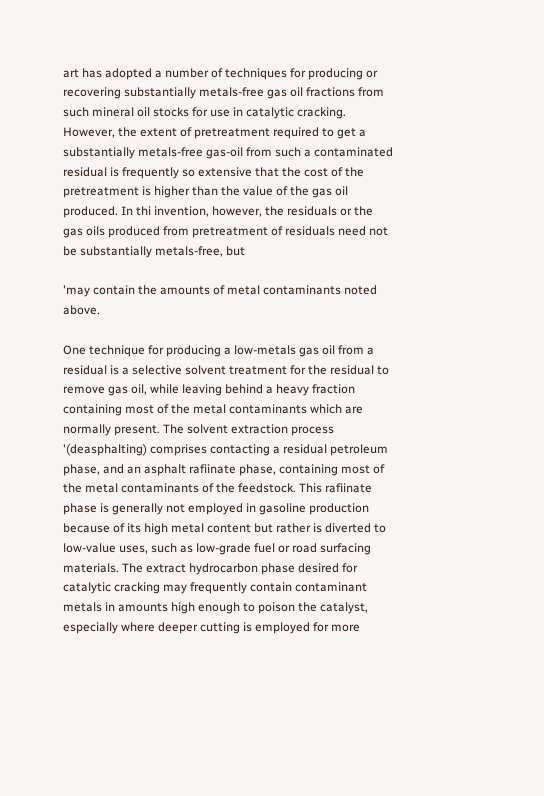art has adopted a number of techniques for producing or recovering substantially metals-free gas oil fractions from such mineral oil stocks for use in catalytic cracking. However, the extent of pretreatment required to get a substantially metals-free gas-oil from such a contaminated residual is frequently so extensive that the cost of the pretreatment is higher than the value of the gas oil produced. In thi invention, however, the residuals or the gas oils produced from pretreatment of residuals need not be substantially metals-free, but

'may contain the amounts of metal contaminants noted above.

One technique for producing a low-metals gas oil from a residual is a selective solvent treatment for the residual to remove gas oil, while leaving behind a heavy fraction containing most of the metal contaminants which are normally present. The solvent extraction process '(deasphalting) comprises contacting a residual petroleum phase, and an asphalt rafiinate phase, containing most of the metal contaminants of the feedstock. This rafiinate phase is generally not employed in gasoline production because of its high metal content but rather is diverted to low-value uses, such as low-grade fuel or road surfacing materials. The extract hydrocarbon phase desired for catalytic cracking may frequently contain contaminant metals in amounts high enough to poison the catalyst, especially where deeper cutting is employed for more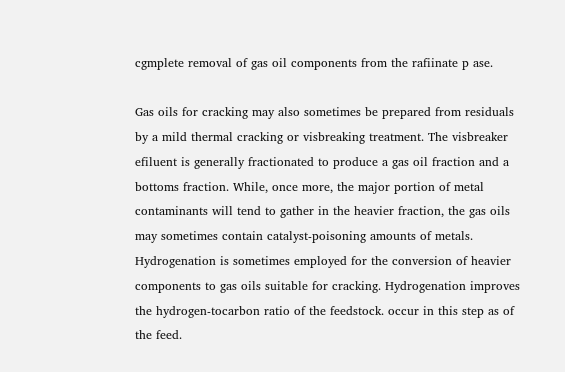cgmplete removal of gas oil components from the rafiinate p ase.

Gas oils for cracking may also sometimes be prepared from residuals by a mild thermal cracking or visbreaking treatment. The visbreaker efiluent is generally fractionated to produce a gas oil fraction and a bottoms fraction. While, once more, the major portion of metal contaminants will tend to gather in the heavier fraction, the gas oils may sometimes contain catalyst-poisoning amounts of metals. Hydrogenation is sometimes employed for the conversion of heavier components to gas oils suitable for cracking. Hydrogenation improves the hydrogen-tocarbon ratio of the feedstock. occur in this step as of the feed.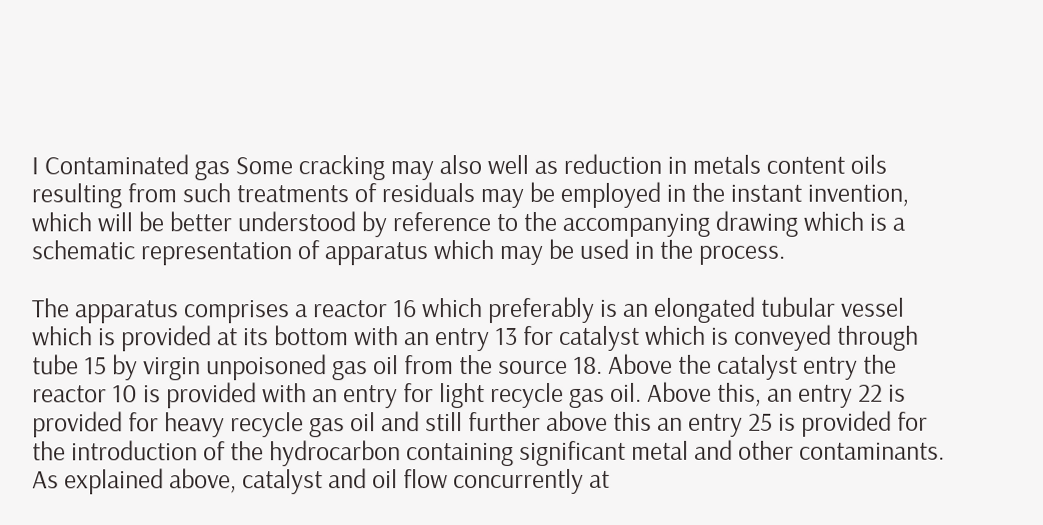I Contaminated gas Some cracking may also well as reduction in metals content oils resulting from such treatments of residuals may be employed in the instant invention, which will be better understood by reference to the accompanying drawing which is a schematic representation of apparatus which may be used in the process.

The apparatus comprises a reactor 16 which preferably is an elongated tubular vessel which is provided at its bottom with an entry 13 for catalyst which is conveyed through tube 15 by virgin unpoisoned gas oil from the source 18. Above the catalyst entry the reactor 10 is provided with an entry for light recycle gas oil. Above this, an entry 22 is provided for heavy recycle gas oil and still further above this an entry 25 is provided for the introduction of the hydrocarbon containing significant metal and other contaminants. As explained above, catalyst and oil flow concurrently at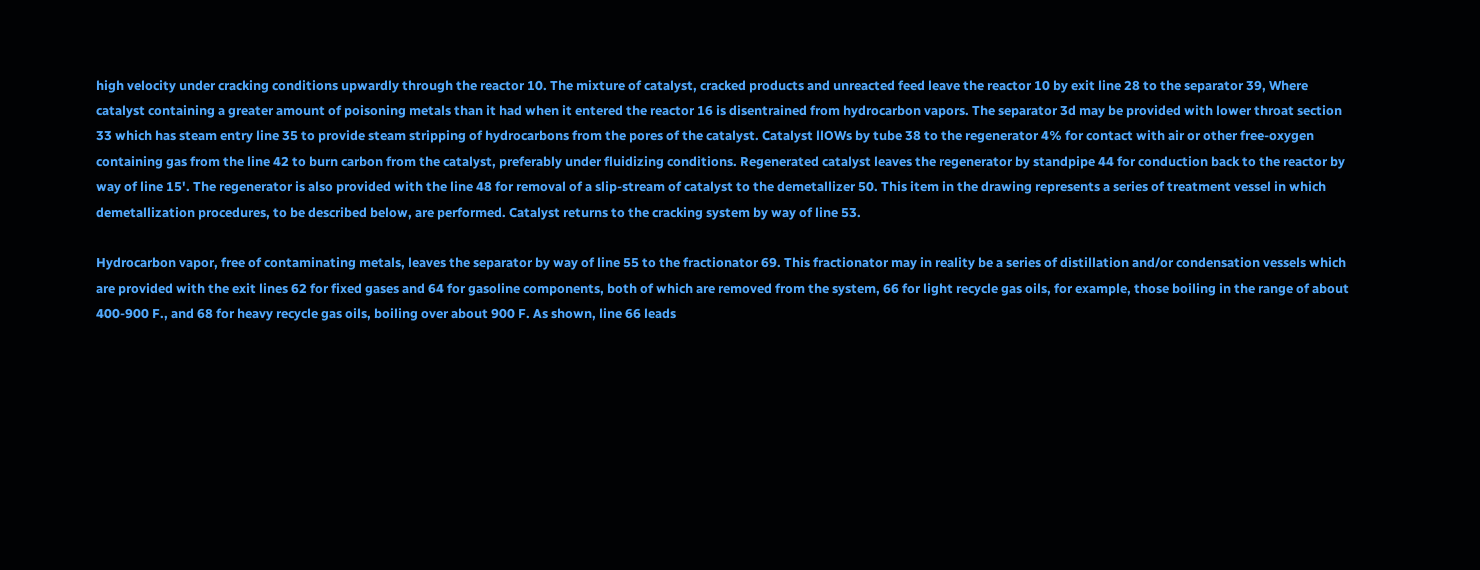high velocity under cracking conditions upwardly through the reactor 10. The mixture of catalyst, cracked products and unreacted feed leave the reactor 10 by exit line 28 to the separator 39, Where catalyst containing a greater amount of poisoning metals than it had when it entered the reactor 16 is disentrained from hydrocarbon vapors. The separator 3d may be provided with lower throat section 33 which has steam entry line 35 to provide steam stripping of hydrocarbons from the pores of the catalyst. Catalyst llOWs by tube 38 to the regenerator 4% for contact with air or other free-oxygen containing gas from the line 42 to burn carbon from the catalyst, preferably under fluidizing conditions. Regenerated catalyst leaves the regenerator by standpipe 44 for conduction back to the reactor by way of line 15'. The regenerator is also provided with the line 48 for removal of a slip-stream of catalyst to the demetallizer 50. This item in the drawing represents a series of treatment vessel in which demetallization procedures, to be described below, are performed. Catalyst returns to the cracking system by way of line 53.

Hydrocarbon vapor, free of contaminating metals, leaves the separator by way of line 55 to the fractionator 69. This fractionator may in reality be a series of distillation and/or condensation vessels which are provided with the exit lines 62 for fixed gases and 64 for gasoline components, both of which are removed from the system, 66 for light recycle gas oils, for example, those boiling in the range of about 400-900 F., and 68 for heavy recycle gas oils, boiling over about 900 F. As shown, line 66 leads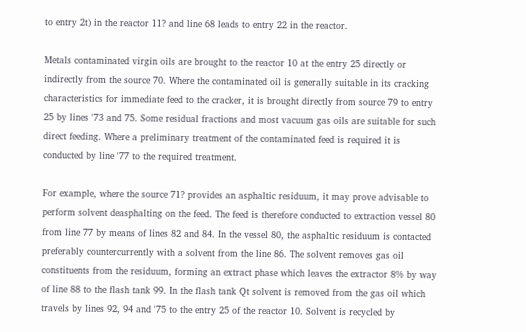to entry 2t) in the reactor 11? and line 68 leads to entry 22 in the reactor.

Metals contaminated virgin oils are brought to the reactor 10 at the entry 25 directly or indirectly from the source 70. Where the contaminated oil is generally suitable in its cracking characteristics for immediate feed to the cracker, it is brought directly from source 79 to entry 25 by lines '73 and 75. Some residual fractions and most vacuum gas oils are suitable for such direct feeding. Where a preliminary treatment of the contaminated feed is required it is conducted by line '77 to the required treatment.

For example, where the source 71? provides an asphaltic residuum, it may prove advisable to perform solvent deasphalting on the feed. The feed is therefore conducted to extraction vessel 80 from line 77 by means of lines 82 and 84. In the vessel 80, the asphaltic residuum is contacted preferably countercurrently with a solvent from the line 86. The solvent removes gas oil constituents from the residuum, forming an extract phase which leaves the extractor 8% by way of line 88 to the flash tank 99. In the flash tank Qt solvent is removed from the gas oil which travels by lines 92, 94 and '75 to the entry 25 of the reactor 10. Solvent is recycled by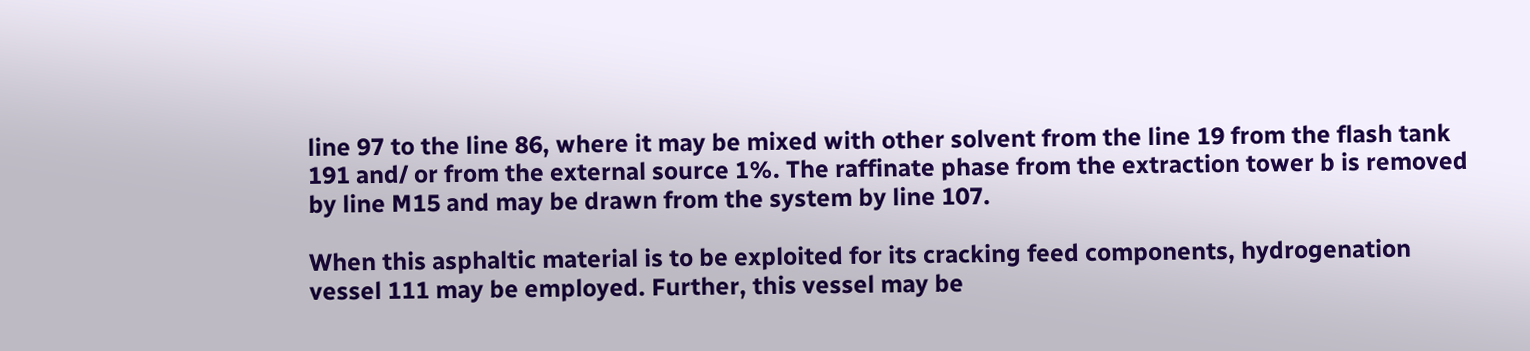line 97 to the line 86, where it may be mixed with other solvent from the line 19 from the flash tank 191 and/ or from the external source 1%. The raffinate phase from the extraction tower b is removed by line M15 and may be drawn from the system by line 107.

When this asphaltic material is to be exploited for its cracking feed components, hydrogenation vessel 111 may be employed. Further, this vessel may be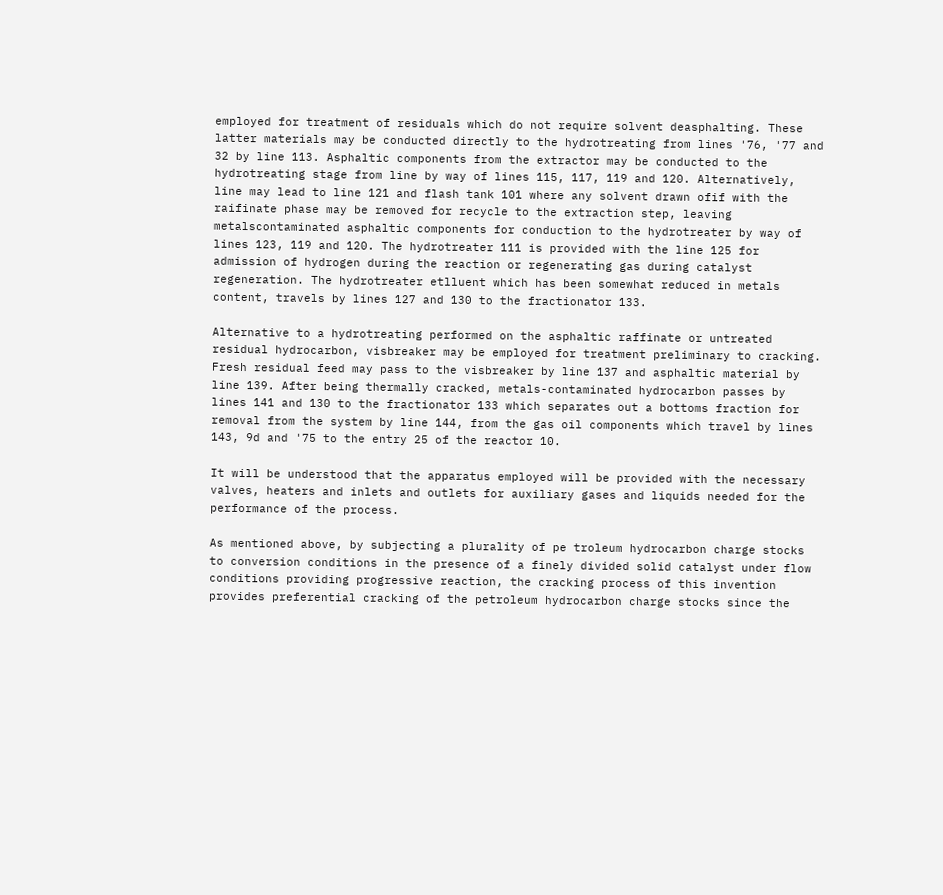employed for treatment of residuals which do not require solvent deasphalting. These latter materials may be conducted directly to the hydrotreating from lines '76, '77 and 32 by line 113. Asphaltic components from the extractor may be conducted to the hydrotreating stage from line by way of lines 115, 117, 119 and 120. Alternatively, line may lead to line 121 and flash tank 101 where any solvent drawn ofif with the raifinate phase may be removed for recycle to the extraction step, leaving metalscontaminated asphaltic components for conduction to the hydrotreater by way of lines 123, 119 and 120. The hydrotreater 111 is provided with the line 125 for admission of hydrogen during the reaction or regenerating gas during catalyst regeneration. The hydrotreater etlluent which has been somewhat reduced in metals content, travels by lines 127 and 130 to the fractionator 133.

Alternative to a hydrotreating performed on the asphaltic raffinate or untreated residual hydrocarbon, visbreaker may be employed for treatment preliminary to cracking. Fresh residual feed may pass to the visbreaker by line 137 and asphaltic material by line 139. After being thermally cracked, metals-contaminated hydrocarbon passes by lines 141 and 130 to the fractionator 133 which separates out a bottoms fraction for removal from the system by line 144, from the gas oil components which travel by lines 143, 9d and '75 to the entry 25 of the reactor 10.

It will be understood that the apparatus employed will be provided with the necessary valves, heaters and inlets and outlets for auxiliary gases and liquids needed for the performance of the process.

As mentioned above, by subjecting a plurality of pe troleum hydrocarbon charge stocks to conversion conditions in the presence of a finely divided solid catalyst under flow conditions providing progressive reaction, the cracking process of this invention provides preferential cracking of the petroleum hydrocarbon charge stocks since the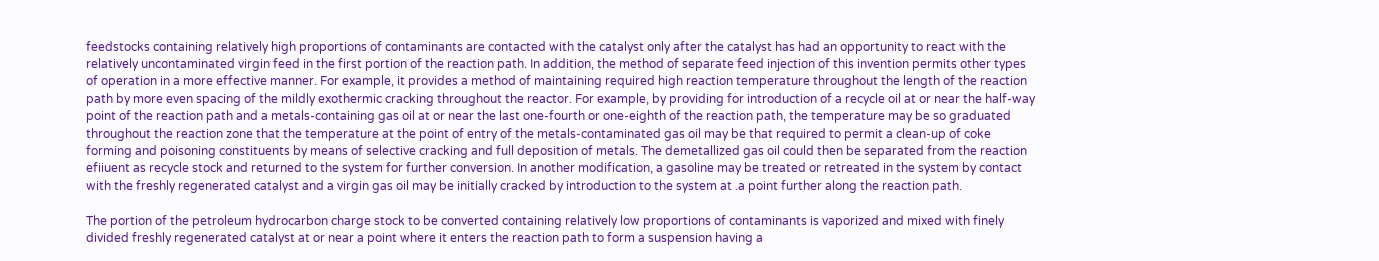feedstocks containing relatively high proportions of contaminants are contacted with the catalyst only after the catalyst has had an opportunity to react with the relatively uncontaminated virgin feed in the first portion of the reaction path. In addition, the method of separate feed injection of this invention permits other types of operation in a more effective manner. For example, it provides a method of maintaining required high reaction temperature throughout the length of the reaction path by more even spacing of the mildly exothermic cracking throughout the reactor. For example, by providing for introduction of a recycle oil at or near the half-way point of the reaction path and a metals-containing gas oil at or near the last one-fourth or one-eighth of the reaction path, the temperature may be so graduated throughout the reaction zone that the temperature at the point of entry of the metals-contaminated gas oil may be that required to permit a clean-up of coke forming and poisoning constituents by means of selective cracking and full deposition of metals. The demetallized gas oil could then be separated from the reaction efiiuent as recycle stock and returned to the system for further conversion. In another modification, a gasoline may be treated or retreated in the system by contact with the freshly regenerated catalyst and a virgin gas oil may be initially cracked by introduction to the system at .a point further along the reaction path.

The portion of the petroleum hydrocarbon charge stock to be converted containing relatively low proportions of contaminants is vaporized and mixed with finely divided freshly regenerated catalyst at or near a point where it enters the reaction path to form a suspension having a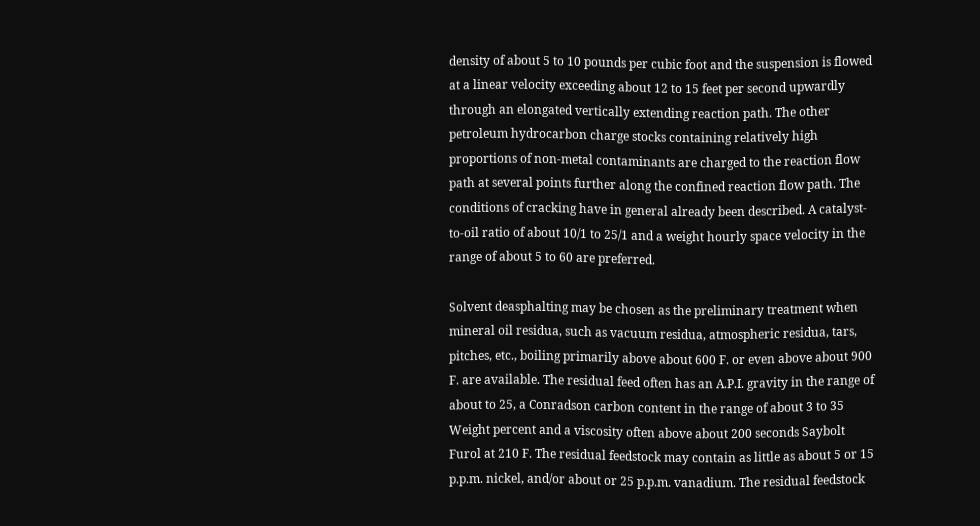density of about 5 to 10 pounds per cubic foot and the suspension is flowed at a linear velocity exceeding about 12 to 15 feet per second upwardly through an elongated vertically extending reaction path. The other petroleum hydrocarbon charge stocks containing relatively high proportions of non-metal contaminants are charged to the reaction flow path at several points further along the confined reaction flow path. The conditions of cracking have in general already been described. A catalyst-to-oil ratio of about 10/1 to 25/1 and a weight hourly space velocity in the range of about 5 to 60 are preferred.

Solvent deasphalting may be chosen as the preliminary treatment when mineral oil residua, such as vacuum residua, atmospheric residua, tars, pitches, etc., boiling primarily above about 600 F. or even above about 900 F. are available. The residual feed often has an A.P.I. gravity in the range of about to 25, a Conradson carbon content in the range of about 3 to 35 Weight percent and a viscosity often above about 200 seconds Saybolt Furol at 210 F. The residual feedstock may contain as little as about 5 or 15 p.p.m. nickel, and/or about or 25 p.p.m. vanadium. The residual feedstock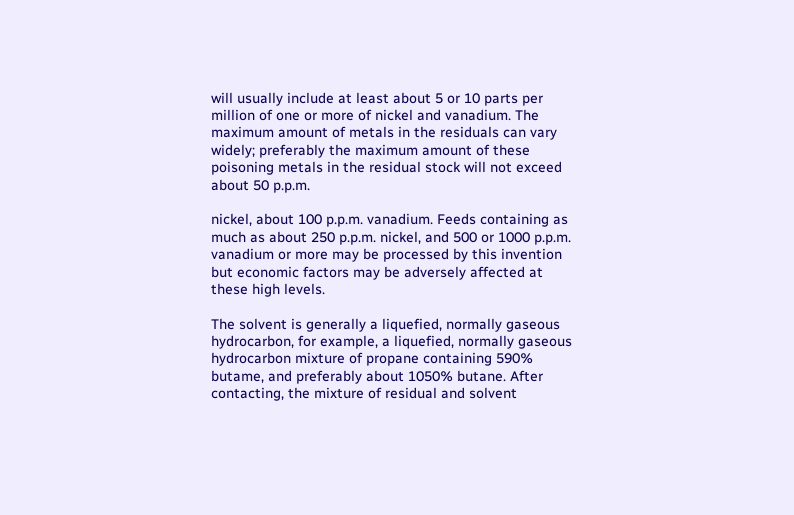will usually include at least about 5 or 10 parts per million of one or more of nickel and vanadium. The maximum amount of metals in the residuals can vary widely; preferably the maximum amount of these poisoning metals in the residual stock will not exceed about 50 p.p.m.

nickel, about 100 p.p.m. vanadium. Feeds containing as much as about 250 p.p.m. nickel, and 500 or 1000 p.p.m. vanadium or more may be processed by this invention but economic factors may be adversely affected at these high levels.

The solvent is generally a liquefied, normally gaseous hydrocarbon, for example, a liquefied, normally gaseous hydrocarbon mixture of propane containing 590% butame, and preferably about 1050% butane. After contacting, the mixture of residual and solvent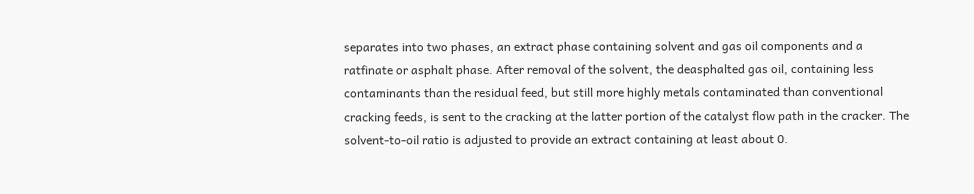separates into two phases, an extract phase containing solvent and gas oil components and a ratfinate or asphalt phase. After removal of the solvent, the deasphalted gas oil, containing less contaminants than the residual feed, but still more highly metals contaminated than conventional cracking feeds, is sent to the cracking at the latter portion of the catalyst flow path in the cracker. The solvent-to-oil ratio is adjusted to provide an extract containing at least about 0.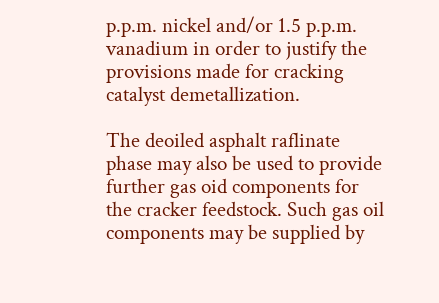p.p.m. nickel and/or 1.5 p.p.m. vanadium in order to justify the provisions made for cracking catalyst demetallization.

The deoiled asphalt raflinate phase may also be used to provide further gas oid components for the cracker feedstock. Such gas oil components may be supplied by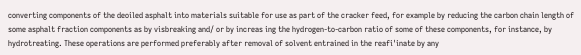converting components of the deoiled asphalt into materials suitable for use as part of the cracker feed, for example by reducing the carbon chain length of some asphalt fraction components as by visbreaking and/ or by increas ing the hydrogen-to-carbon ratio of some of these components, for instance, by hydrotreating. These operations are performed preferably after removal of solvent entrained in the reafi'inate by any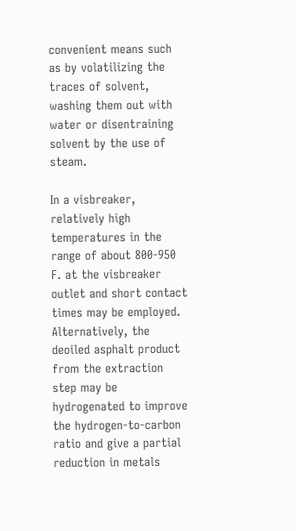convenient means such as by volatilizing the traces of solvent, washing them out with water or disentraining solvent by the use of steam.

In a visbreaker, relatively high temperatures in the range of about 800-950 F. at the visbreaker outlet and short contact times may be employed. Alternatively, the deoiled asphalt product from the extraction step may be hydrogenated to improve the hydrogen-to-carbon ratio and give a partial reduction in metals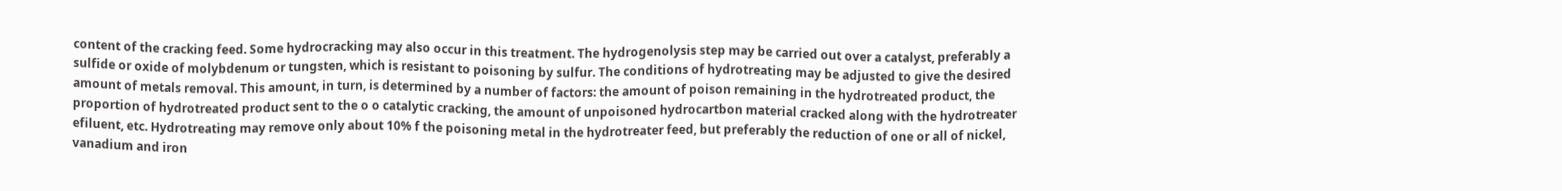content of the cracking feed. Some hydrocracking may also occur in this treatment. The hydrogenolysis step may be carried out over a catalyst, preferably a sulfide or oxide of molybdenum or tungsten, which is resistant to poisoning by sulfur. The conditions of hydrotreating may be adjusted to give the desired amount of metals removal. This amount, in turn, is determined by a number of factors: the amount of poison remaining in the hydrotreated product, the proportion of hydrotreated product sent to the o o catalytic cracking, the amount of unpoisoned hydrocartbon material cracked along with the hydrotreater efiluent, etc. Hydrotreating may remove only about 10% f the poisoning metal in the hydrotreater feed, but preferably the reduction of one or all of nickel, vanadium and iron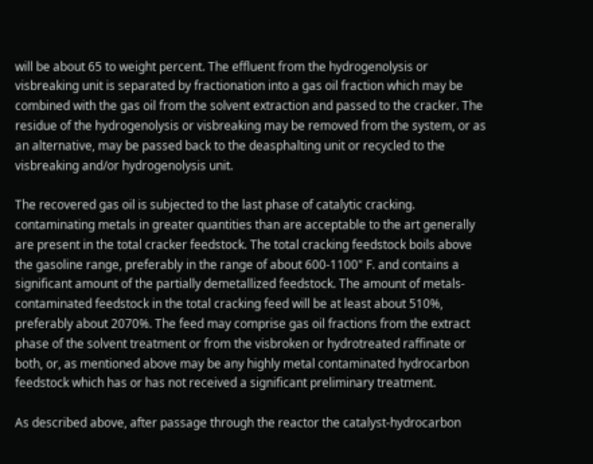will be about 65 to weight percent. The effluent from the hydrogenolysis or visbreaking unit is separated by fractionation into a gas oil fraction which may be combined with the gas oil from the solvent extraction and passed to the cracker. The residue of the hydrogenolysis or visbreaking may be removed from the system, or as an alternative, may be passed back to the deasphalting unit or recycled to the visbreaking and/or hydrogenolysis unit.

The recovered gas oil is subjected to the last phase of catalytic cracking. contaminating metals in greater quantities than are acceptable to the art generally are present in the total cracker feedstock. The total cracking feedstock boils above the gasoline range, preferably in the range of about 600-1100" F. and contains a significant amount of the partially demetallized feedstock. The amount of metals-contaminated feedstock in the total cracking feed will be at least about 510%, preferably about 2070%. The feed may comprise gas oil fractions from the extract phase of the solvent treatment or from the visbroken or hydrotreated raffinate or both, or, as mentioned above may be any highly metal contaminated hydrocarbon feedstock which has or has not received a significant preliminary treatment.

As described above, after passage through the reactor the catalyst-hydrocarbon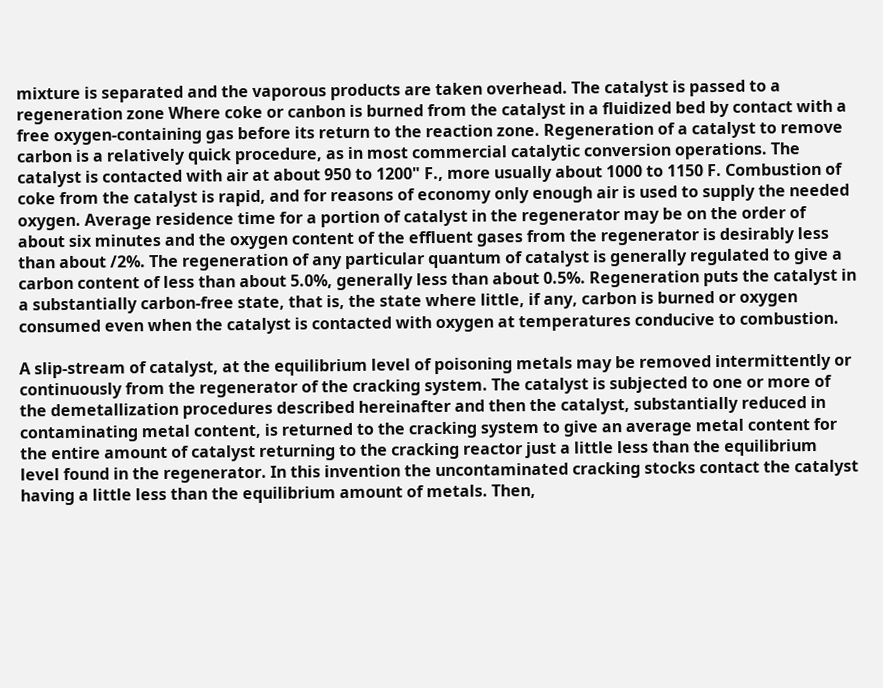mixture is separated and the vaporous products are taken overhead. The catalyst is passed to a regeneration zone Where coke or canbon is burned from the catalyst in a fluidized bed by contact with a free oxygen-containing gas before its return to the reaction zone. Regeneration of a catalyst to remove carbon is a relatively quick procedure, as in most commercial catalytic conversion operations. The catalyst is contacted with air at about 950 to 1200" F., more usually about 1000 to 1150 F. Combustion of coke from the catalyst is rapid, and for reasons of economy only enough air is used to supply the needed oxygen. Average residence time for a portion of catalyst in the regenerator may be on the order of about six minutes and the oxygen content of the effluent gases from the regenerator is desirably less than about /2%. The regeneration of any particular quantum of catalyst is generally regulated to give a carbon content of less than about 5.0%, generally less than about 0.5%. Regeneration puts the catalyst in a substantially carbon-free state, that is, the state where little, if any, carbon is burned or oxygen consumed even when the catalyst is contacted with oxygen at temperatures conducive to combustion.

A slip-stream of catalyst, at the equilibrium level of poisoning metals may be removed intermittently or continuously from the regenerator of the cracking system. The catalyst is subjected to one or more of the demetallization procedures described hereinafter and then the catalyst, substantially reduced in contaminating metal content, is returned to the cracking system to give an average metal content for the entire amount of catalyst returning to the cracking reactor just a little less than the equilibrium level found in the regenerator. In this invention the uncontaminated cracking stocks contact the catalyst having a little less than the equilibrium amount of metals. Then,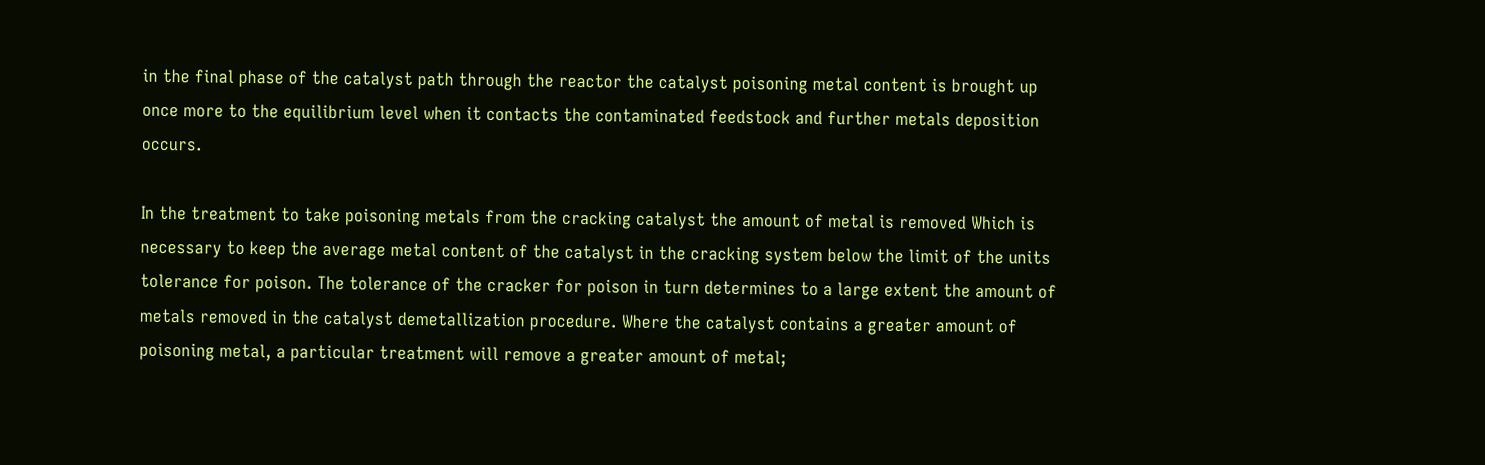in the final phase of the catalyst path through the reactor the catalyst poisoning metal content is brought up once more to the equilibrium level when it contacts the contaminated feedstock and further metals deposition occurs.

In the treatment to take poisoning metals from the cracking catalyst the amount of metal is removed Which is necessary to keep the average metal content of the catalyst in the cracking system below the limit of the units tolerance for poison. The tolerance of the cracker for poison in turn determines to a large extent the amount of metals removed in the catalyst demetallization procedure. Where the catalyst contains a greater amount of poisoning metal, a particular treatment will remove a greater amount of metal;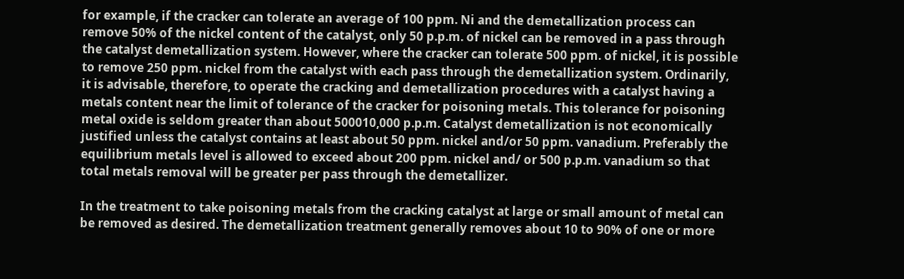for example, if the cracker can tolerate an average of 100 ppm. Ni and the demetallization process can remove 50% of the nickel content of the catalyst, only 50 p.p.m. of nickel can be removed in a pass through the catalyst demetallization system. However, where the cracker can tolerate 500 ppm. of nickel, it is possible to remove 250 ppm. nickel from the catalyst with each pass through the demetallization system. Ordinarily, it is advisable, therefore, to operate the cracking and demetallization procedures with a catalyst having a metals content near the limit of tolerance of the cracker for poisoning metals. This tolerance for poisoning metal oxide is seldom greater than about 500010,000 p.p.m. Catalyst demetallization is not economically justified unless the catalyst contains at least about 50 ppm. nickel and/or 50 ppm. vanadium. Preferably the equilibrium metals level is allowed to exceed about 200 ppm. nickel and/ or 500 p.p.m. vanadium so that total metals removal will be greater per pass through the demetallizer.

In the treatment to take poisoning metals from the cracking catalyst at large or small amount of metal can be removed as desired. The demetallization treatment generally removes about 10 to 90% of one or more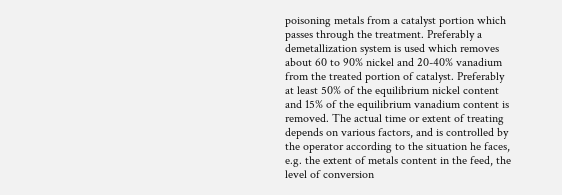poisoning metals from a catalyst portion which passes through the treatment. Preferably a demetallization system is used which removes about 60 to 90% nickel and 20-40% vanadium from the treated portion of catalyst. Preferably at least 50% of the equilibrium nickel content and 15% of the equilibrium vanadium content is removed. The actual time or extent of treating depends on various factors, and is controlled by the operator according to the situation he faces, e.g. the extent of metals content in the feed, the level of conversion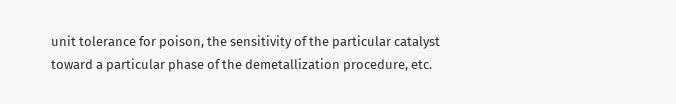unit tolerance for poison, the sensitivity of the particular catalyst toward a particular phase of the demetallization procedure, etc.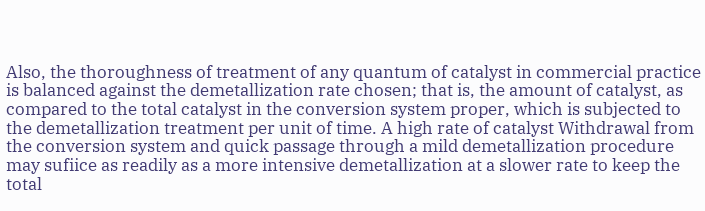Also, the thoroughness of treatment of any quantum of catalyst in commercial practice is balanced against the demetallization rate chosen; that is, the amount of catalyst, as compared to the total catalyst in the conversion system proper, which is subjected to the demetallization treatment per unit of time. A high rate of catalyst Withdrawal from the conversion system and quick passage through a mild demetallization procedure may sufiice as readily as a more intensive demetallization at a slower rate to keep the total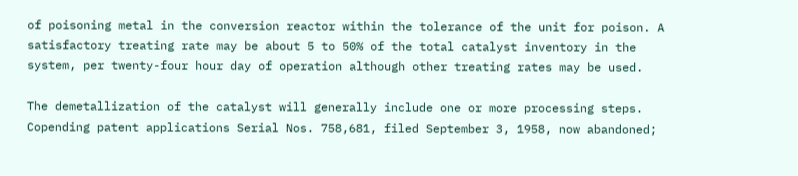of poisoning metal in the conversion reactor within the tolerance of the unit for poison. A satisfactory treating rate may be about 5 to 50% of the total catalyst inventory in the system, per twenty-four hour day of operation although other treating rates may be used.

The demetallization of the catalyst will generally include one or more processing steps. Copending patent applications Serial Nos. 758,681, filed September 3, 1958, now abandoned;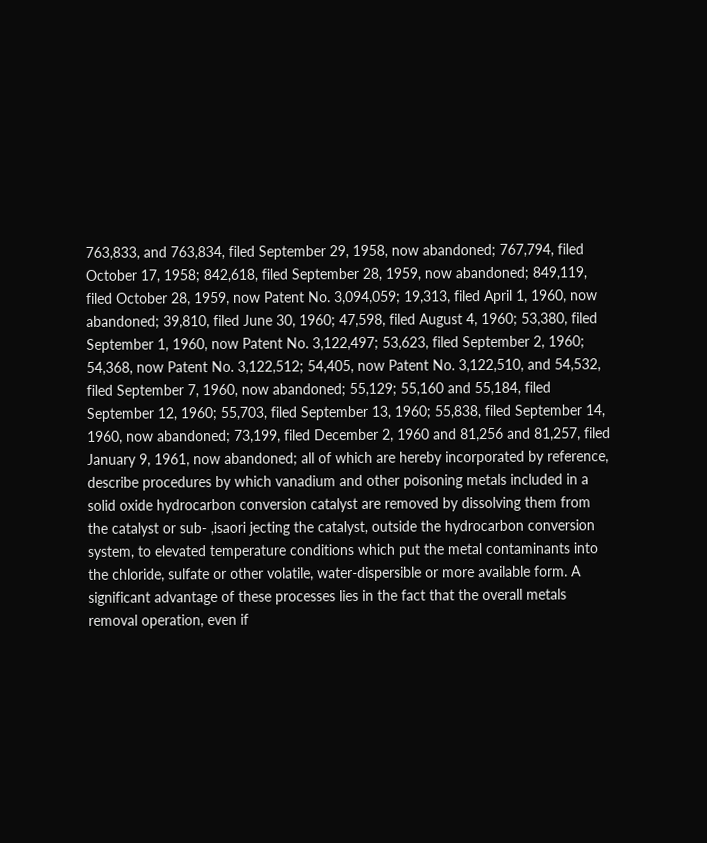763,833, and 763,834, filed September 29, 1958, now abandoned; 767,794, filed October 17, 1958; 842,618, filed September 28, 1959, now abandoned; 849,119, filed October 28, 1959, now Patent No. 3,094,059; 19,313, filed April 1, 1960, now abandoned; 39,810, filed June 30, 1960; 47,598, filed August 4, 1960; 53,380, filed September 1, 1960, now Patent No. 3,122,497; 53,623, filed September 2, 1960; 54,368, now Patent No. 3,122,512; 54,405, now Patent No. 3,122,510, and 54,532, filed September 7, 1960, now abandoned; 55,129; 55,160 and 55,184, filed September 12, 1960; 55,703, filed September 13, 1960; 55,838, filed September 14, 1960, now abandoned; 73,199, filed December 2, 1960 and 81,256 and 81,257, filed January 9, 1961, now abandoned; all of which are hereby incorporated by reference, describe procedures by which vanadium and other poisoning metals included in a solid oxide hydrocarbon conversion catalyst are removed by dissolving them from the catalyst or sub- ,isaori jecting the catalyst, outside the hydrocarbon conversion system, to elevated temperature conditions which put the metal contaminants into the chloride, sulfate or other volatile, water-dispersible or more available form. A significant advantage of these processes lies in the fact that the overall metals removal operation, even if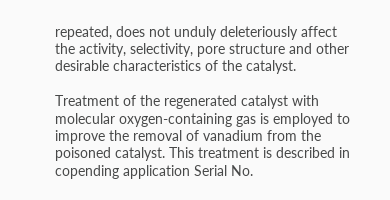repeated, does not unduly deleteriously affect the activity, selectivity, pore structure and other desirable characteristics of the catalyst.

Treatment of the regenerated catalyst with molecular oxygen-containing gas is employed to improve the removal of vanadium from the poisoned catalyst. This treatment is described in copending application Serial No.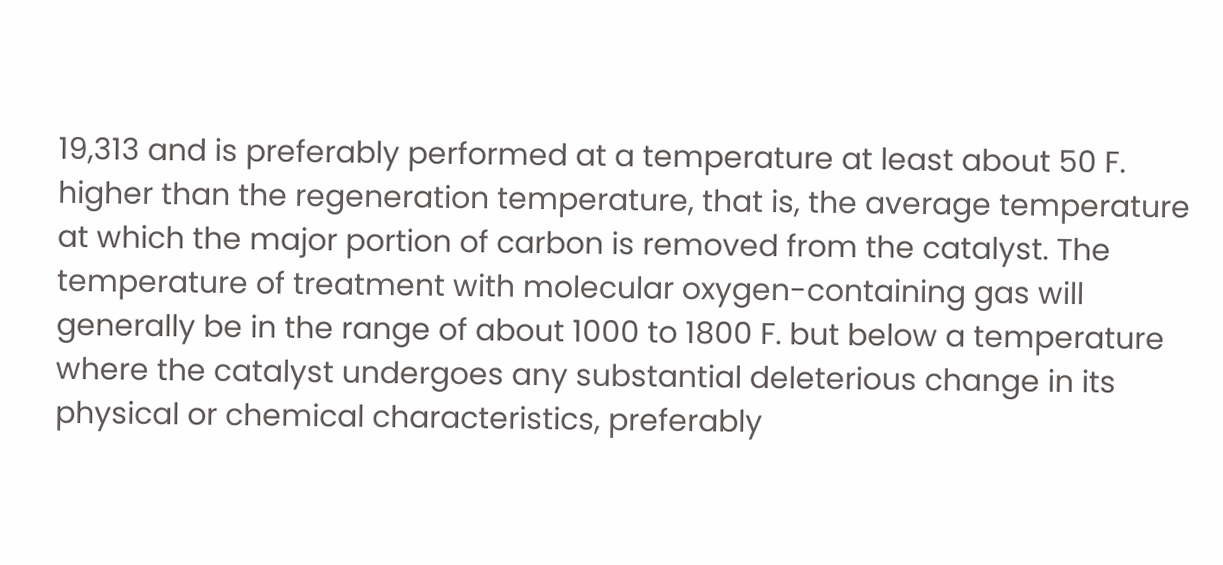19,313 and is preferably performed at a temperature at least about 50 F. higher than the regeneration temperature, that is, the average temperature at which the major portion of carbon is removed from the catalyst. The temperature of treatment with molecular oxygen-containing gas will generally be in the range of about 1000 to 1800 F. but below a temperature where the catalyst undergoes any substantial deleterious change in its physical or chemical characteristics, preferably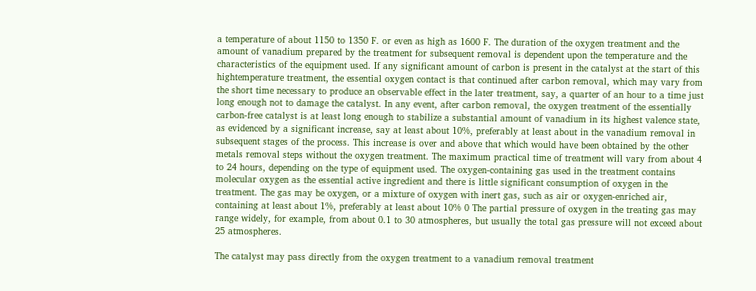a temperature of about 1150 to 1350 F. or even as high as 1600 F. The duration of the oxygen treatment and the amount of vanadium prepared by the treatment for subsequent removal is dependent upon the temperature and the characteristics of the equipment used. If any significant amount of carbon is present in the catalyst at the start of this hightemperature treatment, the essential oxygen contact is that continued after carbon removal, which may vary from the short time necessary to produce an observable effect in the later treatment, say, a quarter of an hour to a time just long enough not to damage the catalyst. In any event, after carbon removal, the oxygen treatment of the essentially carbon-free catalyst is at least long enough to stabilize a substantial amount of vanadium in its highest valence state, as evidenced by a significant increase, say at least about 10%, preferably at least about in the vanadium removal in subsequent stages of the process. This increase is over and above that which would have been obtained by the other metals removal steps without the oxygen treatment. The maximum practical time of treatment will vary from about 4 to 24 hours, depending on the type of equipment used. The oxygen-containing gas used in the treatment contains molecular oxygen as the essential active ingredient and there is little significant consumption of oxygen in the treatment. The gas may be oxygen, or a mixture of oxygen with inert gas, such as air or oxygen-enriched air, containing at least about 1%, preferably at least about 10% 0 The partial pressure of oxygen in the treating gas may range widely, for example, from about 0.1 to 30 atmospheres, but usually the total gas pressure will not exceed about 25 atmospheres.

The catalyst may pass directly from the oxygen treatment to a vanadium removal treatment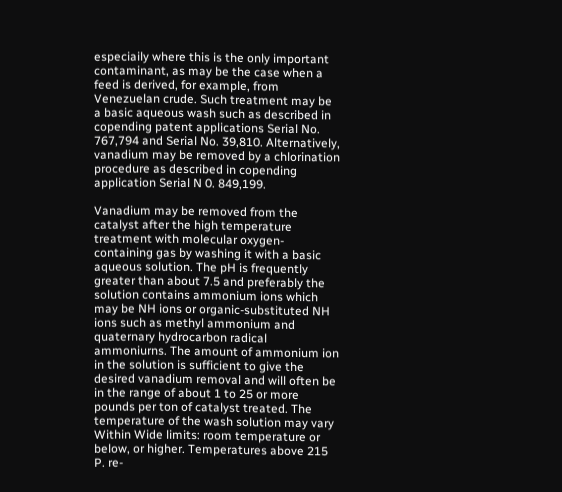especiaily where this is the only important contaminant, as may be the case when a feed is derived, for example, from Venezuelan crude. Such treatment may be a basic aqueous wash such as described in copending patent applications Serial No. 767,794 and Serial No. 39,810. Alternatively, vanadium may be removed by a chlorination procedure as described in copending application Serial N 0. 849,199.

Vanadium may be removed from the catalyst after the high temperature treatment with molecular oxygen-containing gas by washing it with a basic aqueous solution. The pH is frequently greater than about 7.5 and preferably the solution contains ammonium ions which may be NH ions or organic-substituted NH ions such as methyl ammonium and quaternary hydrocarbon radical ammoniurns. The amount of ammonium ion in the solution is sufficient to give the desired vanadium removal and will often be in the range of about 1 to 25 or more pounds per ton of catalyst treated. The temperature of the wash solution may vary Within Wide limits: room temperature or below, or higher. Temperatures above 215 P. re-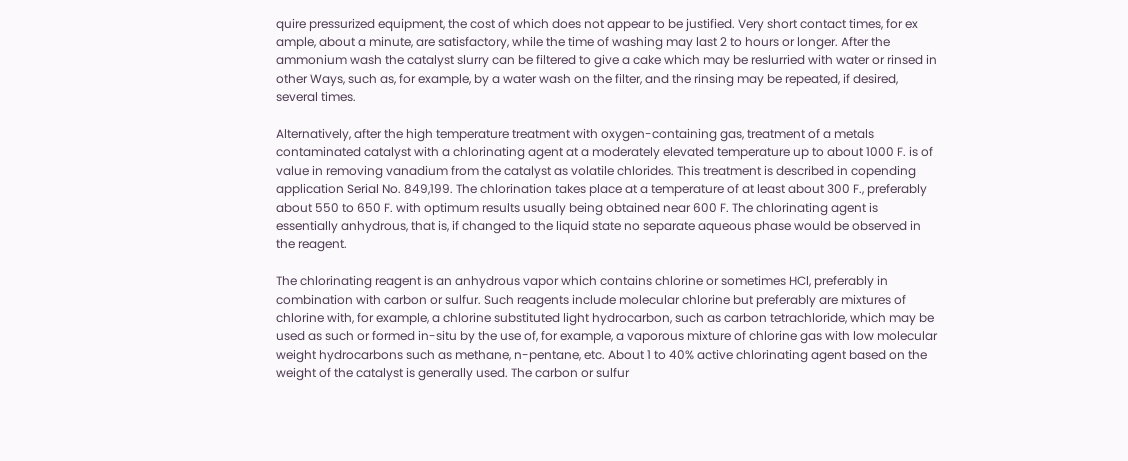quire pressurized equipment, the cost of which does not appear to be justified. Very short contact times, for ex ample, about a minute, are satisfactory, while the time of washing may last 2 to hours or longer. After the ammonium wash the catalyst slurry can be filtered to give a cake which may be reslurried with water or rinsed in other Ways, such as, for example, by a water wash on the filter, and the rinsing may be repeated, if desired, several times.

Alternatively, after the high temperature treatment with oxygen-containing gas, treatment of a metals contaminated catalyst with a chlorinating agent at a moderately elevated temperature up to about 1000 F. is of value in removing vanadium from the catalyst as volatile chlorides. This treatment is described in copending application Serial No. 849,199. The chlorination takes place at a temperature of at least about 300 F., preferably about 550 to 650 F. with optimum results usually being obtained near 600 F. The chlorinating agent is essentially anhydrous, that is, if changed to the liquid state no separate aqueous phase would be observed in the reagent.

The chlorinating reagent is an anhydrous vapor which contains chlorine or sometimes HCl, preferably in combination with carbon or sulfur. Such reagents include molecular chlorine but preferably are mixtures of chlorine with, for example, a chlorine substituted light hydrocarbon, such as carbon tetrachloride, which may be used as such or formed in-situ by the use of, for example, a vaporous mixture of chlorine gas with low molecular weight hydrocarbons such as methane, n-pentane, etc. About 1 to 40% active chlorinating agent based on the weight of the catalyst is generally used. The carbon or sulfur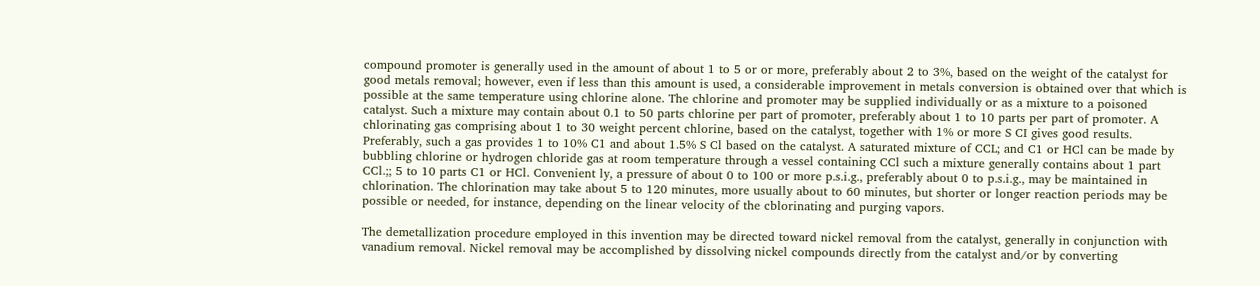compound promoter is generally used in the amount of about 1 to 5 or or more, preferably about 2 to 3%, based on the weight of the catalyst for good metals removal; however, even if less than this amount is used, a considerable improvement in metals conversion is obtained over that which is possible at the same temperature using chlorine alone. The chlorine and promoter may be supplied individually or as a mixture to a poisoned catalyst. Such a mixture may contain about 0.1 to 50 parts chlorine per part of promoter, preferably about 1 to 10 parts per part of promoter. A chlorinating gas comprising about 1 to 30 weight percent chlorine, based on the catalyst, together with 1% or more S CI gives good results. Preferably, such a gas provides 1 to 10% C1 and about 1.5% S Cl based on the catalyst. A saturated mixture of CCL; and C1 or HCl can be made by bubbling chlorine or hydrogen chloride gas at room temperature through a vessel containing CCl such a mixture generally contains about 1 part CCl.;; 5 to 10 parts C1 or HCl. Convenient ly, a pressure of about 0 to 100 or more p.s.i.g., preferably about 0 to p.s.i.g., may be maintained in chlorination. The chlorination may take about 5 to 120 minutes, more usually about to 60 minutes, but shorter or longer reaction periods may be possible or needed, for instance, depending on the linear velocity of the cblorinating and purging vapors.

The demetallization procedure employed in this invention may be directed toward nickel removal from the catalyst, generally in conjunction with vanadium removal. Nickel removal may be accomplished by dissolving nickel compounds directly from the catalyst and/or by converting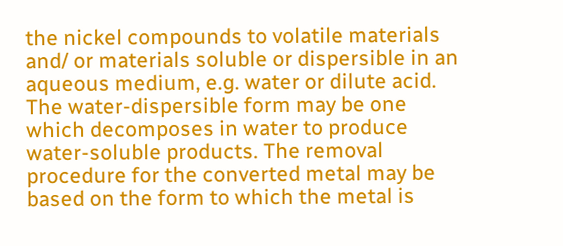the nickel compounds to volatile materials and/ or materials soluble or dispersible in an aqueous medium, e.g. water or dilute acid. The water-dispersible form may be one which decomposes in water to produce water-soluble products. The removal procedure for the converted metal may be based on the form to which the metal is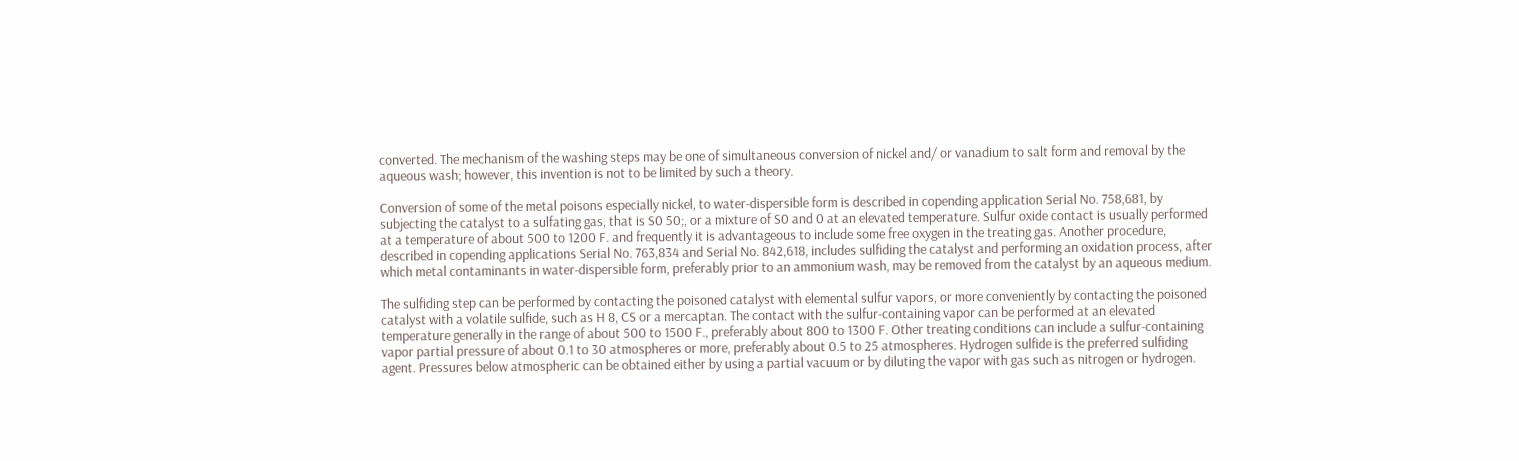converted. The mechanism of the washing steps may be one of simultaneous conversion of nickel and/ or vanadium to salt form and removal by the aqueous wash; however, this invention is not to be limited by such a theory.

Conversion of some of the metal poisons especially nickel, to water-dispersible form is described in copending application Serial No. 758,681, by subjecting the catalyst to a sulfating gas, that is S0 50;, or a mixture of S0 and 0 at an elevated temperature. Sulfur oxide contact is usually performed at a temperature of about 500 to 1200 F. and frequently it is advantageous to include some free oxygen in the treating gas. Another procedure, described in copending applications Serial No. 763,834 and Serial No. 842,618, includes sulfiding the catalyst and performing an oxidation process, after which metal contaminants in water-dispersible form, preferably prior to an ammonium wash, may be removed from the catalyst by an aqueous medium.

The sulfiding step can be performed by contacting the poisoned catalyst with elemental sulfur vapors, or more conveniently by contacting the poisoned catalyst with a volatile sulfide, such as H 8, CS or a mercaptan. The contact with the sulfur-containing vapor can be performed at an elevated temperature generally in the range of about 500 to 1500 F., preferably about 800 to 1300 F. Other treating conditions can include a sulfur-containing vapor partial pressure of about 0.1 to 30 atmospheres or more, preferably about 0.5 to 25 atmospheres. Hydrogen sulfide is the preferred sulfiding agent. Pressures below atmospheric can be obtained either by using a partial vacuum or by diluting the vapor with gas such as nitrogen or hydrogen.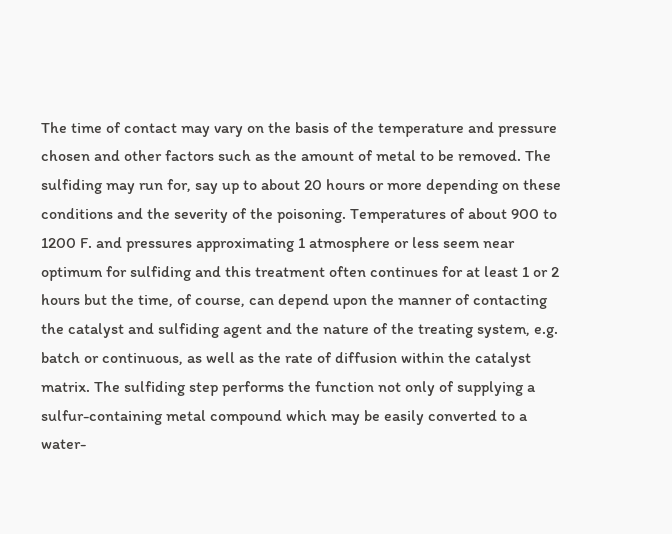The time of contact may vary on the basis of the temperature and pressure chosen and other factors such as the amount of metal to be removed. The sulfiding may run for, say up to about 20 hours or more depending on these conditions and the severity of the poisoning. Temperatures of about 900 to 1200 F. and pressures approximating 1 atmosphere or less seem near optimum for sulfiding and this treatment often continues for at least 1 or 2 hours but the time, of course, can depend upon the manner of contacting the catalyst and sulfiding agent and the nature of the treating system, e.g. batch or continuous, as well as the rate of diffusion within the catalyst matrix. The sulfiding step performs the function not only of supplying a sulfur-containing metal compound which may be easily converted to a water-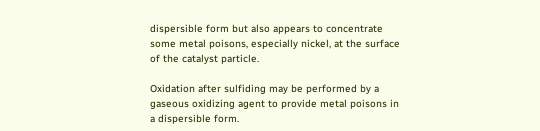dispersible form but also appears to concentrate some metal poisons, especially nickel, at the surface of the catalyst particle.

Oxidation after sulfiding may be performed by a gaseous oxidizing agent to provide metal poisons in a dispersible form.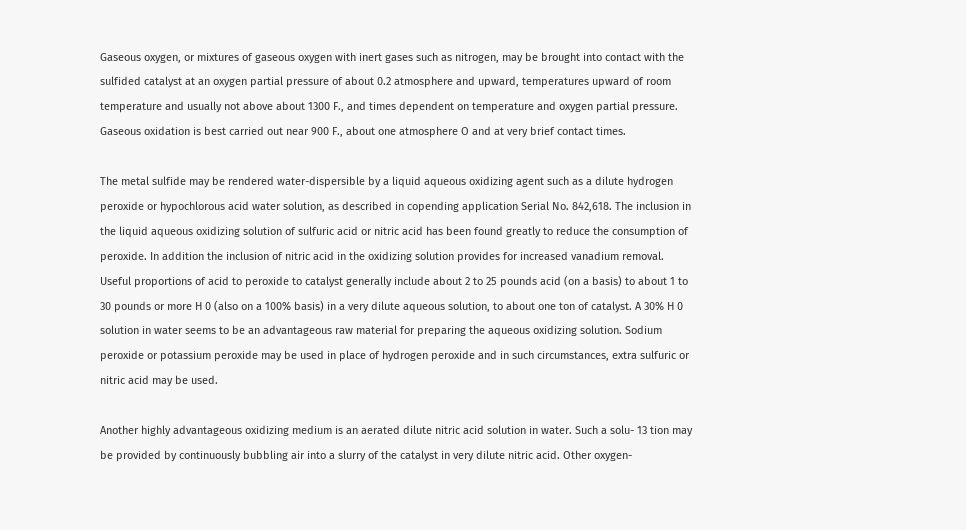Gaseous oxygen, or mixtures of gaseous oxygen with inert gases such as nitrogen, may be brought into contact with the sulfided catalyst at an oxygen partial pressure of about 0.2 atmosphere and upward, temperatures upward of room temperature and usually not above about 1300 F., and times dependent on temperature and oxygen partial pressure. Gaseous oxidation is best carried out near 900 F., about one atmosphere O and at very brief contact times.

The metal sulfide may be rendered water-dispersible by a liquid aqueous oxidizing agent such as a dilute hydrogen peroxide or hypochlorous acid water solution, as described in copending application Serial No. 842,618. The inclusion in the liquid aqueous oxidizing solution of sulfuric acid or nitric acid has been found greatly to reduce the consumption of peroxide. In addition the inclusion of nitric acid in the oxidizing solution provides for increased vanadium removal. Useful proportions of acid to peroxide to catalyst generally include about 2 to 25 pounds acid (on a basis) to about 1 to 30 pounds or more H 0 (also on a 100% basis) in a very dilute aqueous solution, to about one ton of catalyst. A 30% H 0 solution in water seems to be an advantageous raw material for preparing the aqueous oxidizing solution. Sodium peroxide or potassium peroxide may be used in place of hydrogen peroxide and in such circumstances, extra sulfuric or nitric acid may be used.

Another highly advantageous oxidizing medium is an aerated dilute nitric acid solution in water. Such a solu- 13 tion may be provided by continuously bubbling air into a slurry of the catalyst in very dilute nitric acid. Other oxygen-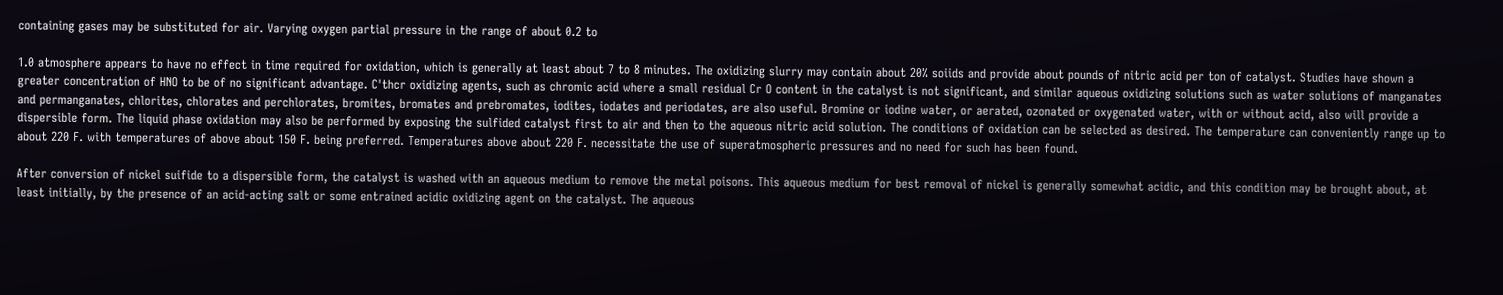containing gases may be substituted for air. Varying oxygen partial pressure in the range of about 0.2 to

1.0 atmosphere appears to have no effect in time required for oxidation, which is generally at least about 7 to 8 minutes. The oxidizing slurry may contain about 20% soiids and provide about pounds of nitric acid per ton of catalyst. Studies have shown a greater concentration of HNO to be of no significant advantage. C'thcr oxidizing agents, such as chromic acid where a small residual Cr O content in the catalyst is not significant, and similar aqueous oxidizing solutions such as water solutions of manganates and permanganates, chlorites, chlorates and perchlorates, bromites, bromates and prebromates, iodites, iodates and periodates, are also useful. Bromine or iodine water, or aerated, ozonated or oxygenated water, with or without acid, also will provide a dispersible form. The liquid phase oxidation may also be performed by exposing the sulfided catalyst first to air and then to the aqueous nitric acid solution. The conditions of oxidation can be selected as desired. The temperature can conveniently range up to about 220 F. with temperatures of above about 150 F. being preferred. Temperatures above about 220 F. necessitate the use of superatmospheric pressures and no need for such has been found.

After conversion of nickel suifide to a dispersible form, the catalyst is washed with an aqueous medium to remove the metal poisons. This aqueous medium for best removal of nickel is generally somewhat acidic, and this condition may be brought about, at least initially, by the presence of an acid-acting salt or some entrained acidic oxidizing agent on the catalyst. The aqueous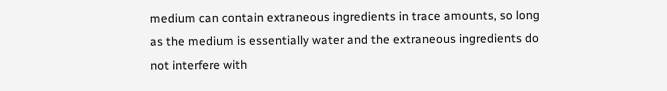medium can contain extraneous ingredients in trace amounts, so long as the medium is essentially water and the extraneous ingredients do not interfere with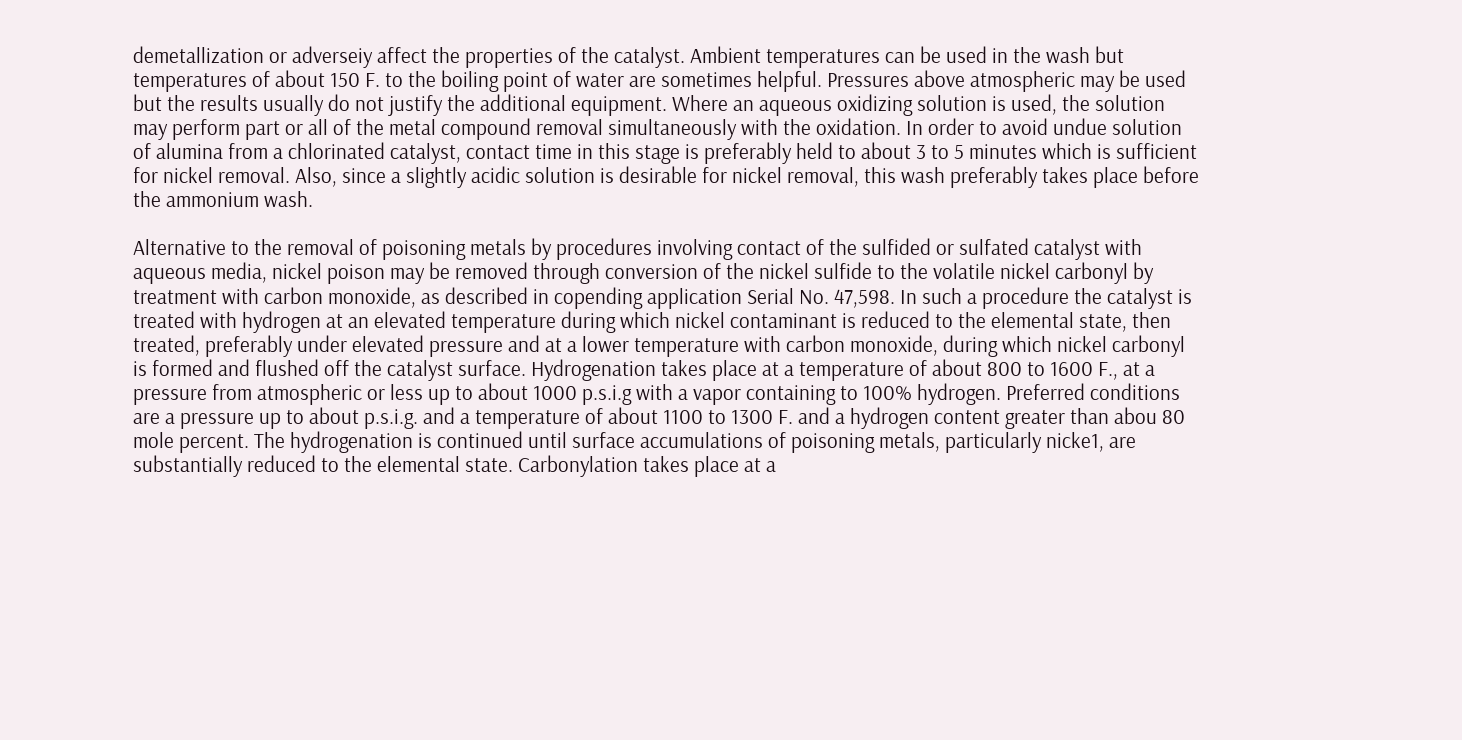demetallization or adverseiy affect the properties of the catalyst. Ambient temperatures can be used in the wash but temperatures of about 150 F. to the boiling point of water are sometimes helpful. Pressures above atmospheric may be used but the results usually do not justify the additional equipment. Where an aqueous oxidizing solution is used, the solution may perform part or all of the metal compound removal simultaneously with the oxidation. In order to avoid undue solution of alumina from a chlorinated catalyst, contact time in this stage is preferably held to about 3 to 5 minutes which is sufficient for nickel removal. Also, since a slightly acidic solution is desirable for nickel removal, this wash preferably takes place before the ammonium wash.

Alternative to the removal of poisoning metals by procedures involving contact of the sulfided or sulfated catalyst with aqueous media, nickel poison may be removed through conversion of the nickel sulfide to the volatile nickel carbonyl by treatment with carbon monoxide, as described in copending application Serial No. 47,598. In such a procedure the catalyst is treated with hydrogen at an elevated temperature during which nickel contaminant is reduced to the elemental state, then treated, preferably under elevated pressure and at a lower temperature with carbon monoxide, during which nickel carbonyl is formed and flushed off the catalyst surface. Hydrogenation takes place at a temperature of about 800 to 1600 F., at a pressure from atmospheric or less up to about 1000 p.s.i.g with a vapor containing to 100% hydrogen. Preferred conditions are a pressure up to about p.s.i.g. and a temperature of about 1100 to 1300 F. and a hydrogen content greater than abou 80 mole percent. The hydrogenation is continued until surface accumulations of poisoning metals, particularly nicke1, are substantially reduced to the elemental state. Carbonylation takes place at a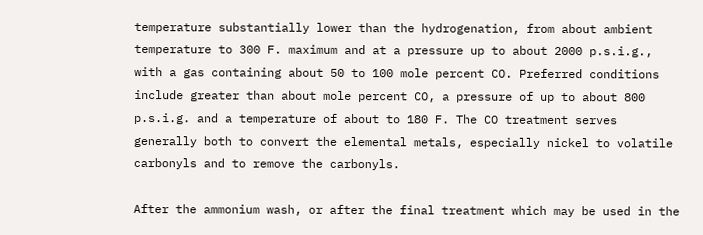temperature substantially lower than the hydrogenation, from about ambient temperature to 300 F. maximum and at a pressure up to about 2000 p.s.i.g., with a gas containing about 50 to 100 mole percent CO. Preferred conditions include greater than about mole percent CO, a pressure of up to about 800 p.s.i.g. and a temperature of about to 180 F. The CO treatment serves generally both to convert the elemental metals, especially nickel to volatile carbonyls and to remove the carbonyls.

After the ammonium wash, or after the final treatment which may be used in the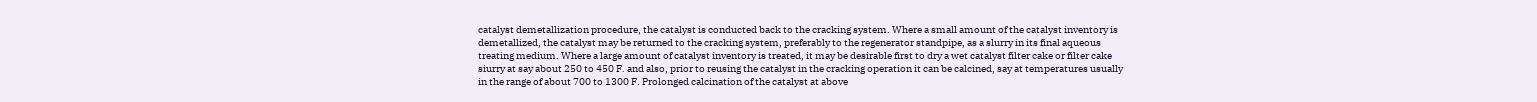catalyst demetallization procedure, the catalyst is conducted back to the cracking system. Where a small amount of the catalyst inventory is demetallized, the catalyst may be returned to the cracking system, preferably to the regenerator standpipe, as a slurry in its final aqueous treating medium. Where a large amount of catalyst inventory is treated, it may be desirable first to dry a wet catalyst filter cake or filter cake siurry at say about 250 to 450 F. and also, prior to reusing the catalyst in the cracking operation it can be calcined, say at temperatures usually in the range of about 700 to 1300 F. Prolonged calcination of the catalyst at above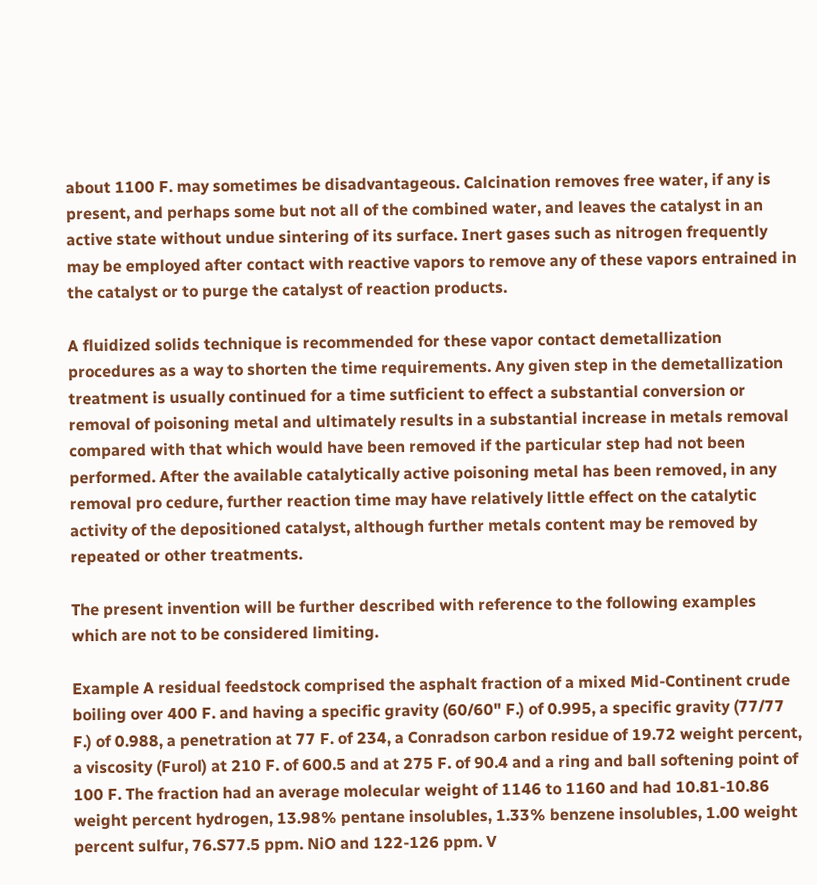about 1100 F. may sometimes be disadvantageous. Calcination removes free water, if any is present, and perhaps some but not all of the combined water, and leaves the catalyst in an active state without undue sintering of its surface. Inert gases such as nitrogen frequently may be employed after contact with reactive vapors to remove any of these vapors entrained in the catalyst or to purge the catalyst of reaction products.

A fluidized solids technique is recommended for these vapor contact demetallization procedures as a way to shorten the time requirements. Any given step in the demetallization treatment is usually continued for a time sutficient to effect a substantial conversion or removal of poisoning metal and ultimately results in a substantial increase in metals removal compared with that which would have been removed if the particular step had not been performed. After the available catalytically active poisoning metal has been removed, in any removal pro cedure, further reaction time may have relatively little effect on the catalytic activity of the depositioned catalyst, although further metals content may be removed by repeated or other treatments.

The present invention will be further described with reference to the following examples which are not to be considered limiting.

Example A residual feedstock comprised the asphalt fraction of a mixed Mid-Continent crude boiling over 400 F. and having a specific gravity (60/60" F.) of 0.995, a specific gravity (77/77 F.) of 0.988, a penetration at 77 F. of 234, a Conradson carbon residue of 19.72 weight percent, a viscosity (Furol) at 210 F. of 600.5 and at 275 F. of 90.4 and a ring and ball softening point of 100 F. The fraction had an average molecular weight of 1146 to 1160 and had 10.81-10.86 weight percent hydrogen, 13.98% pentane insolubles, 1.33% benzene insolubles, 1.00 weight percent sulfur, 76.S77.5 ppm. NiO and 122-126 ppm. V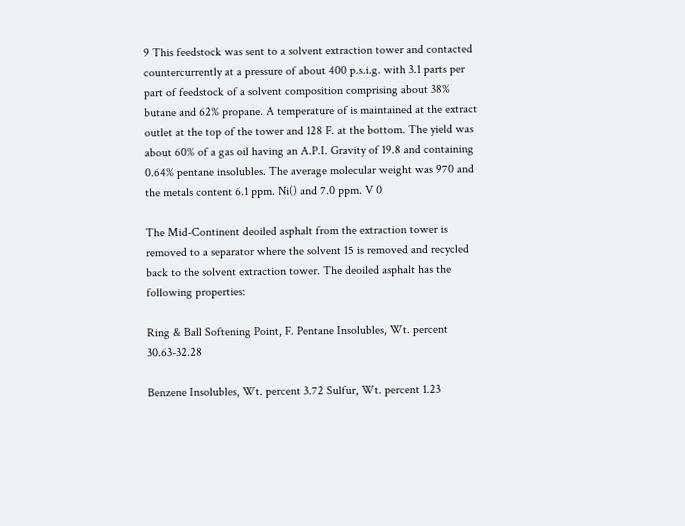9 This feedstock was sent to a solvent extraction tower and contacted countercurrently at a pressure of about 400 p.s.i.g. with 3.1 parts per part of feedstock of a solvent composition comprising about 38% butane and 62% propane. A temperature of is maintained at the extract outlet at the top of the tower and 128 F. at the bottom. The yield was about 60% of a gas oil having an A.P.I. Gravity of 19.8 and containing 0.64% pentane insolubles. The average molecular weight was 970 and the metals content 6.1 ppm. Ni() and 7.0 ppm. V 0

The Mid-Continent deoiled asphalt from the extraction tower is removed to a separator where the solvent 15 is removed and recycled back to the solvent extraction tower. The deoiled asphalt has the following properties:

Ring & Ball Softening Point, F. Pentane Insolubles, Wt. percent 30.63-32.28

Benzene Insolubles, Wt. percent 3.72 Sulfur, Wt. percent 1.23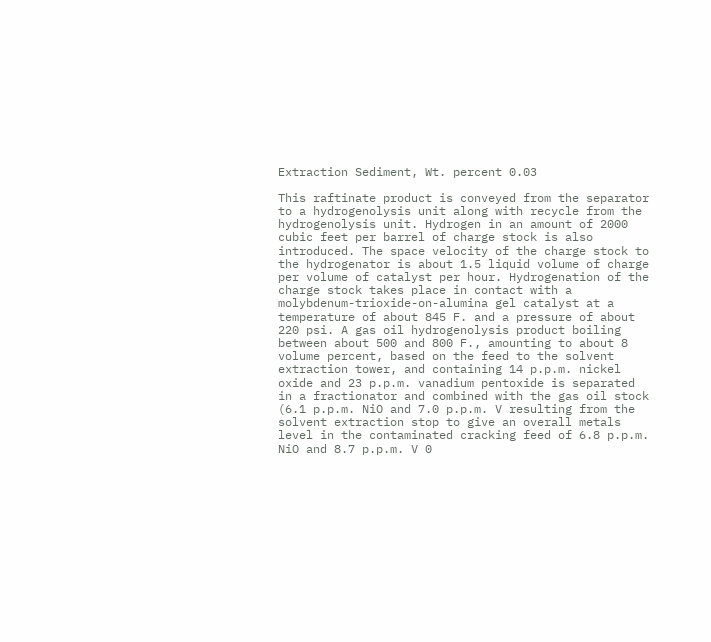Extraction Sediment, Wt. percent 0.03

This raftinate product is conveyed from the separator to a hydrogenolysis unit along with recycle from the hydrogenolysis unit. Hydrogen in an amount of 2000 cubic feet per barrel of charge stock is also introduced. The space velocity of the charge stock to the hydrogenator is about 1.5 liquid volume of charge per volume of catalyst per hour. Hydrogenation of the charge stock takes place in contact with a molybdenum-trioxide-on-alumina gel catalyst at a temperature of about 845 F. and a pressure of about 220 psi. A gas oil hydrogenolysis product boiling between about 500 and 800 F., amounting to about 8 volume percent, based on the feed to the solvent extraction tower, and containing 14 p.p.m. nickel oxide and 23 p.p.m. vanadium pentoxide is separated in a fractionator and combined with the gas oil stock (6.1 p.p.m. NiO and 7.0 p.p.m. V resulting from the solvent extraction stop to give an overall metals level in the contaminated cracking feed of 6.8 p.p.m. NiO and 8.7 p.p.m. V 0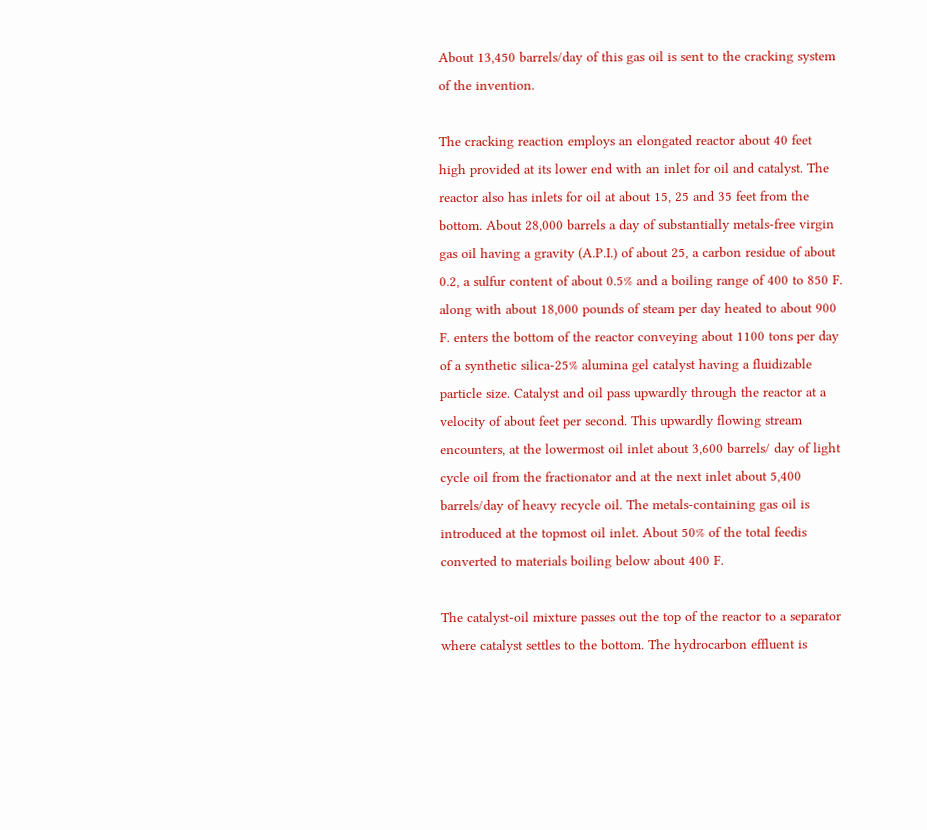About 13,450 barrels/day of this gas oil is sent to the cracking system of the invention.

The cracking reaction employs an elongated reactor about 40 feet high provided at its lower end with an inlet for oil and catalyst. The reactor also has inlets for oil at about 15, 25 and 35 feet from the bottom. About 28,000 barrels a day of substantially metals-free virgin gas oil having a gravity (A.P.I.) of about 25, a carbon residue of about 0.2, a sulfur content of about 0.5% and a boiling range of 400 to 850 F. along with about 18,000 pounds of steam per day heated to about 900 F. enters the bottom of the reactor conveying about 1100 tons per day of a synthetic silica-25% alumina gel catalyst having a fluidizable particle size. Catalyst and oil pass upwardly through the reactor at a velocity of about feet per second. This upwardly flowing stream encounters, at the lowermost oil inlet about 3,600 barrels/ day of light cycle oil from the fractionator and at the next inlet about 5,400 barrels/day of heavy recycle oil. The metals-containing gas oil is introduced at the topmost oil inlet. About 50% of the total feedis converted to materials boiling below about 400 F.

The catalyst-oil mixture passes out the top of the reactor to a separator where catalyst settles to the bottom. The hydrocarbon effluent is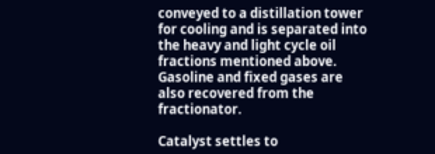conveyed to a distillation tower for cooling and is separated into the heavy and light cycle oil fractions mentioned above. Gasoline and fixed gases are also recovered from the fractionator.

Catalyst settles to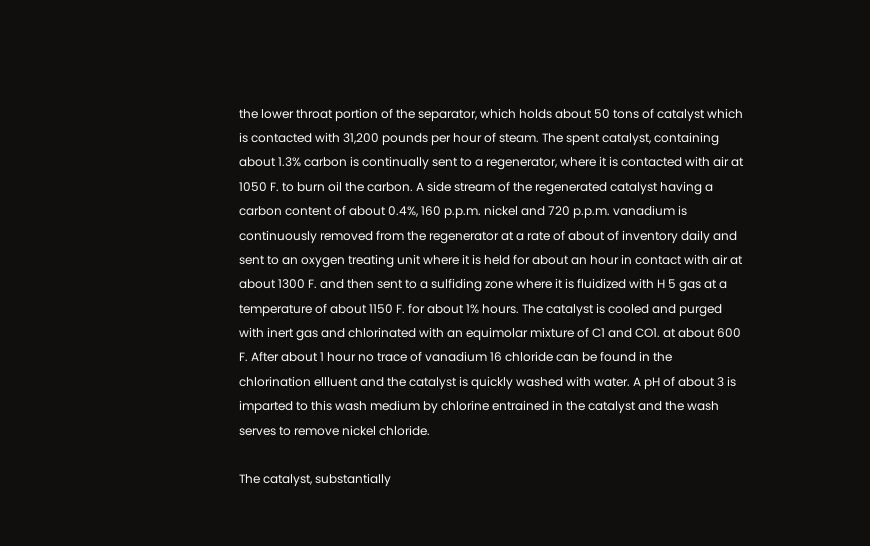the lower throat portion of the separator, which holds about 50 tons of catalyst which is contacted with 31,200 pounds per hour of steam. The spent catalyst, containing about 1.3% carbon is continually sent to a regenerator, where it is contacted with air at 1050 F. to burn oil the carbon. A side stream of the regenerated catalyst having a carbon content of about 0.4%, 160 p.p.m. nickel and 720 p.p.m. vanadium is continuously removed from the regenerator at a rate of about of inventory daily and sent to an oxygen treating unit where it is held for about an hour in contact with air at about 1300 F. and then sent to a sulfiding zone where it is fluidized with H 5 gas at a temperature of about 1150 F. for about 1% hours. The catalyst is cooled and purged with inert gas and chlorinated with an equimolar mixture of C1 and CO1. at about 600 F. After about 1 hour no trace of vanadium 16 chloride can be found in the chlorination ellluent and the catalyst is quickly washed with water. A pH of about 3 is imparted to this wash medium by chlorine entrained in the catalyst and the wash serves to remove nickel chloride.

The catalyst, substantially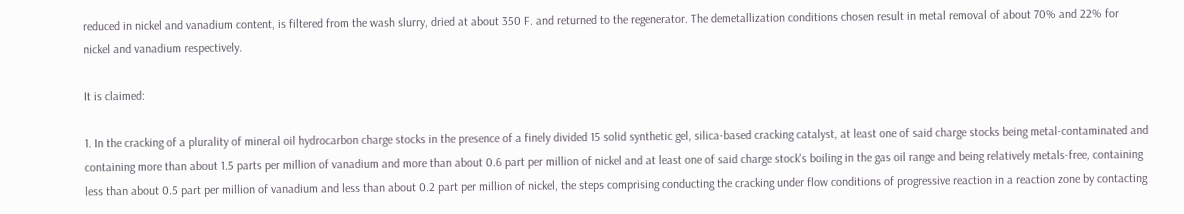reduced in nickel and vanadium content, is filtered from the wash slurry, dried at about 350 F. and returned to the regenerator. The demetallization conditions chosen result in metal removal of about 70% and 22% for nickel and vanadium respectively.

It is claimed:

1. In the cracking of a plurality of mineral oil hydrocarbon charge stocks in the presence of a finely divided 15 solid synthetic gel, silica-based cracking catalyst, at least one of said charge stocks being metal-contaminated and containing more than about 1.5 parts per million of vanadium and more than about 0.6 part per million of nickel and at least one of said charge stock's boiling in the gas oil range and being relatively metals-free, containing less than about 0.5 part per million of vanadium and less than about 0.2 part per million of nickel, the steps comprising conducting the cracking under flow conditions of progressive reaction in a reaction zone by contacting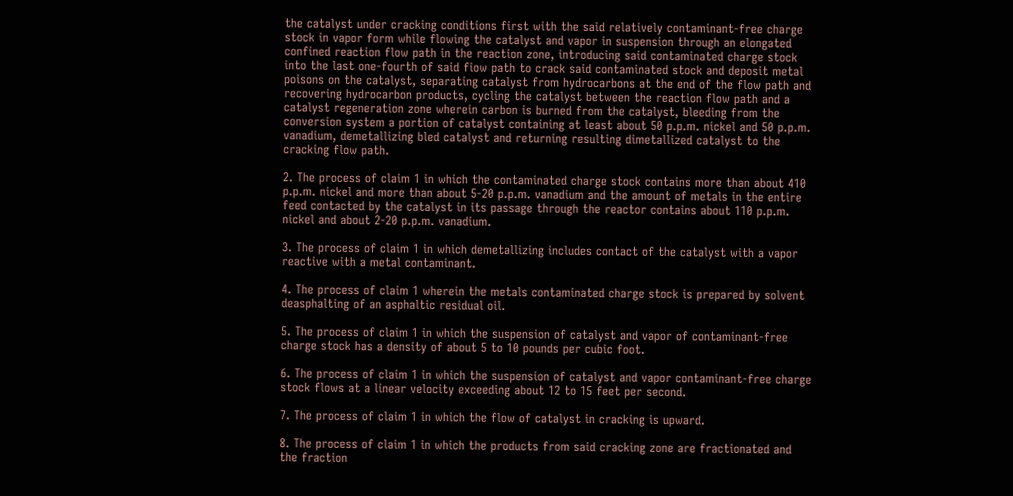the catalyst under cracking conditions first with the said relatively contaminant-free charge stock in vapor form while flowing the catalyst and vapor in suspension through an elongated confined reaction flow path in the reaction zone, introducing said contaminated charge stock into the last one-fourth of said fiow path to crack said contaminated stock and deposit metal poisons on the catalyst, separating catalyst from hydrocarbons at the end of the flow path and recovering hydrocarbon products, cycling the catalyst between the reaction flow path and a catalyst regeneration zone wherein carbon is burned from the catalyst, bleeding from the conversion system a portion of catalyst containing at least about 50 p.p.m. nickel and 50 p.p.m. vanadium, demetallizing bled catalyst and returning resulting dimetallized catalyst to the cracking flow path.

2. The process of claim 1 in which the contaminated charge stock contains more than about 410 p.p.m. nickel and more than about 5-20 p.p.m. vanadium and the amount of metals in the entire feed contacted by the catalyst in its passage through the reactor contains about 110 p.p.m. nickel and about 2-20 p.p.m. vanadium.

3. The process of claim 1 in which demetallizing includes contact of the catalyst with a vapor reactive with a metal contaminant.

4. The process of claim 1 wherein the metals contaminated charge stock is prepared by solvent deasphalting of an asphaltic residual oil.

5. The process of claim 1 in which the suspension of catalyst and vapor of contaminant-free charge stock has a density of about 5 to 10 pounds per cubic foot.

6. The process of claim 1 in which the suspension of catalyst and vapor contaminant-free charge stock flows at a linear velocity exceeding about 12 to 15 feet per second.

7. The process of claim 1 in which the flow of catalyst in cracking is upward.

8. The process of claim 1 in which the products from said cracking zone are fractionated and the fraction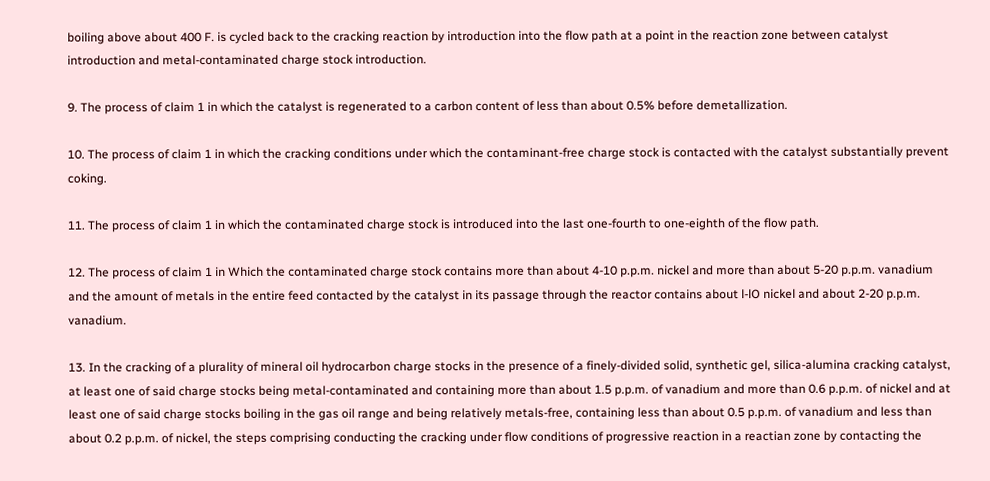boiling above about 400 F. is cycled back to the cracking reaction by introduction into the flow path at a point in the reaction zone between catalyst introduction and metal-contaminated charge stock introduction.

9. The process of claim 1 in which the catalyst is regenerated to a carbon content of less than about 0.5% before demetallization.

10. The process of claim 1 in which the cracking conditions under which the contaminant-free charge stock is contacted with the catalyst substantially prevent coking.

11. The process of claim 1 in which the contaminated charge stock is introduced into the last one-fourth to one-eighth of the flow path.

12. The process of claim 1 in Which the contaminated charge stock contains more than about 4-10 p.p.m. nickel and more than about 5-20 p.p.m. vanadium and the amount of metals in the entire feed contacted by the catalyst in its passage through the reactor contains about l-lO nickel and about 2-20 p.p.m. vanadium.

13. In the cracking of a plurality of mineral oil hydrocarbon charge stocks in the presence of a finely-divided solid, synthetic gel, silica-alumina cracking catalyst, at least one of said charge stocks being metal-contaminated and containing more than about 1.5 p.p.m. of vanadium and more than 0.6 p.p.m. of nickel and at least one of said charge stocks boiling in the gas oil range and being relatively metals-free, containing less than about 0.5 p.p.m. of vanadium and less than about 0.2 p.p.m. of nickel, the steps comprising conducting the cracking under flow conditions of progressive reaction in a reactian zone by contacting the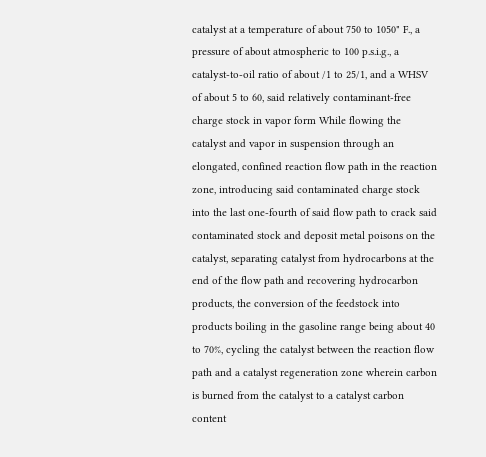catalyst at a temperature of about 750 to 1050" F., a pressure of about atmospheric to 100 p.s.i.g., a catalyst-to-oil ratio of about /1 to 25/1, and a WHSV of about 5 to 60, said relatively contaminant-free charge stock in vapor form While flowing the catalyst and vapor in suspension through an elongated, confined reaction flow path in the reaction zone, introducing said contaminated charge stock into the last one-fourth of said flow path to crack said contaminated stock and deposit metal poisons on the catalyst, separating catalyst from hydrocarbons at the end of the flow path and recovering hydrocarbon products, the conversion of the feedstock into products boiling in the gasoline range being about 40 to 70%, cycling the catalyst between the reaction flow path and a catalyst regeneration zone wherein carbon is burned from the catalyst to a catalyst carbon content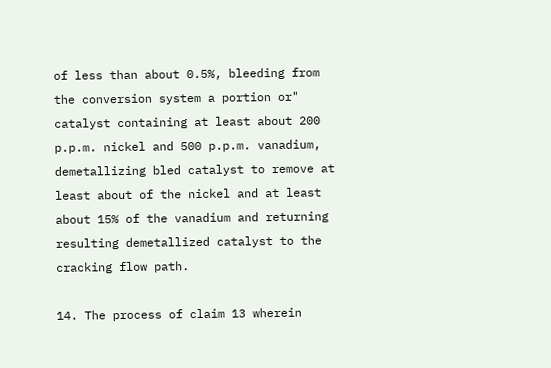of less than about 0.5%, bleeding from the conversion system a portion or" catalyst containing at least about 200 p.p.m. nickel and 500 p.p.m. vanadium, demetallizing bled catalyst to remove at least about of the nickel and at least about 15% of the vanadium and returning resulting demetallized catalyst to the cracking flow path.

14. The process of claim 13 wherein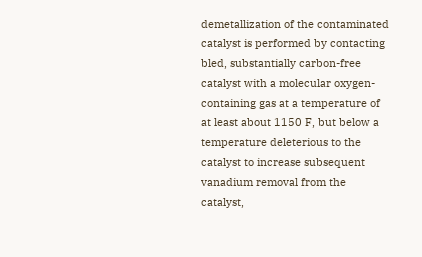demetallization of the contaminated catalyst is performed by contacting bled, substantially carbon-free catalyst with a molecular oxygen-containing gas at a temperature of at least about 1150 F, but below a temperature deleterious to the catalyst to increase subsequent vanadium removal from the catalyst,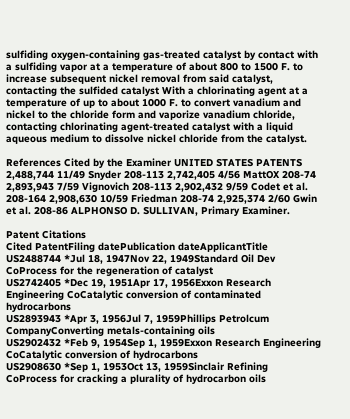sulfiding oxygen-containing gas-treated catalyst by contact with a sulfiding vapor at a temperature of about 800 to 1500 F. to increase subsequent nickel removal from said catalyst, contacting the sulfided catalyst With a chlorinating agent at a temperature of up to about 1000 F. to convert vanadium and nickel to the chloride form and vaporize vanadium chloride, contacting chlorinating agent-treated catalyst with a liquid aqueous medium to dissolve nickel chloride from the catalyst.

References Cited by the Examiner UNITED STATES PATENTS 2,488,744 11/49 Snyder 208-113 2,742,405 4/56 MattOX 208-74 2,893,943 7/59 Vignovich 208-113 2,902,432 9/59 Codet et al. 208-164 2,908,630 10/59 Friedman 208-74 2,925,374 2/60 Gwin et al. 208-86 ALPHONSO D. SULLIVAN, Primary Examiner.

Patent Citations
Cited PatentFiling datePublication dateApplicantTitle
US2488744 *Jul 18, 1947Nov 22, 1949Standard Oil Dev CoProcess for the regeneration of catalyst
US2742405 *Dec 19, 1951Apr 17, 1956Exxon Research Engineering CoCatalytic conversion of contaminated hydrocarbons
US2893943 *Apr 3, 1956Jul 7, 1959Phillips Petrolcum CompanyConverting metals-containing oils
US2902432 *Feb 9, 1954Sep 1, 1959Exxon Research Engineering CoCatalytic conversion of hydrocarbons
US2908630 *Sep 1, 1953Oct 13, 1959Sinclair Refining CoProcess for cracking a plurality of hydrocarbon oils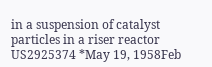in a suspension of catalyst particles in a riser reactor
US2925374 *May 19, 1958Feb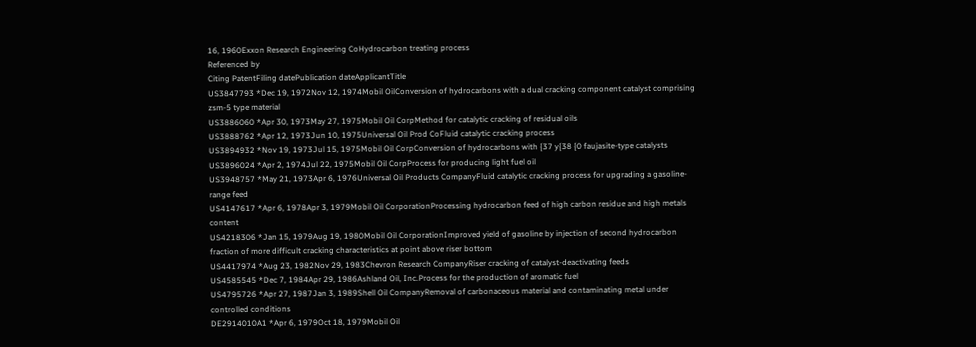16, 1960Exxon Research Engineering CoHydrocarbon treating process
Referenced by
Citing PatentFiling datePublication dateApplicantTitle
US3847793 *Dec 19, 1972Nov 12, 1974Mobil OilConversion of hydrocarbons with a dual cracking component catalyst comprising zsm-5 type material
US3886060 *Apr 30, 1973May 27, 1975Mobil Oil CorpMethod for catalytic cracking of residual oils
US3888762 *Apr 12, 1973Jun 10, 1975Universal Oil Prod CoFluid catalytic cracking process
US3894932 *Nov 19, 1973Jul 15, 1975Mobil Oil CorpConversion of hydrocarbons with {37 y{38 {0 faujasite-type catalysts
US3896024 *Apr 2, 1974Jul 22, 1975Mobil Oil CorpProcess for producing light fuel oil
US3948757 *May 21, 1973Apr 6, 1976Universal Oil Products CompanyFluid catalytic cracking process for upgrading a gasoline-range feed
US4147617 *Apr 6, 1978Apr 3, 1979Mobil Oil CorporationProcessing hydrocarbon feed of high carbon residue and high metals content
US4218306 *Jan 15, 1979Aug 19, 1980Mobil Oil CorporationImproved yield of gasoline by injection of second hydrocarbon fraction of more difficult cracking characteristics at point above riser bottom
US4417974 *Aug 23, 1982Nov 29, 1983Chevron Research CompanyRiser cracking of catalyst-deactivating feeds
US4585545 *Dec 7, 1984Apr 29, 1986Ashland Oil, Inc.Process for the production of aromatic fuel
US4795726 *Apr 27, 1987Jan 3, 1989Shell Oil CompanyRemoval of carbonaceous material and contaminating metal under controlled conditions
DE2914010A1 *Apr 6, 1979Oct 18, 1979Mobil Oil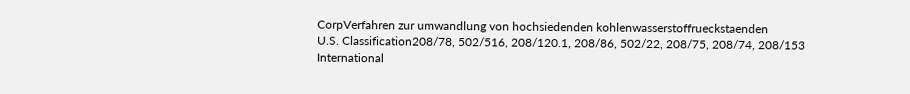CorpVerfahren zur umwandlung von hochsiedenden kohlenwasserstoffrueckstaenden
U.S. Classification208/78, 502/516, 208/120.1, 208/86, 502/22, 208/75, 208/74, 208/153
International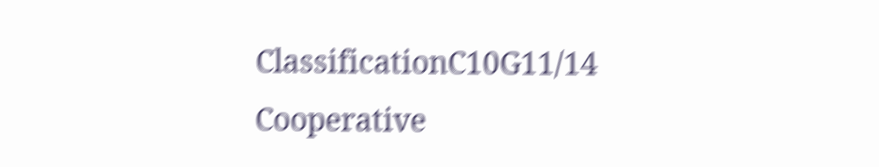ClassificationC10G11/14
Cooperative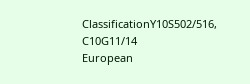ClassificationY10S502/516, C10G11/14
European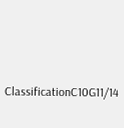ClassificationC10G11/14